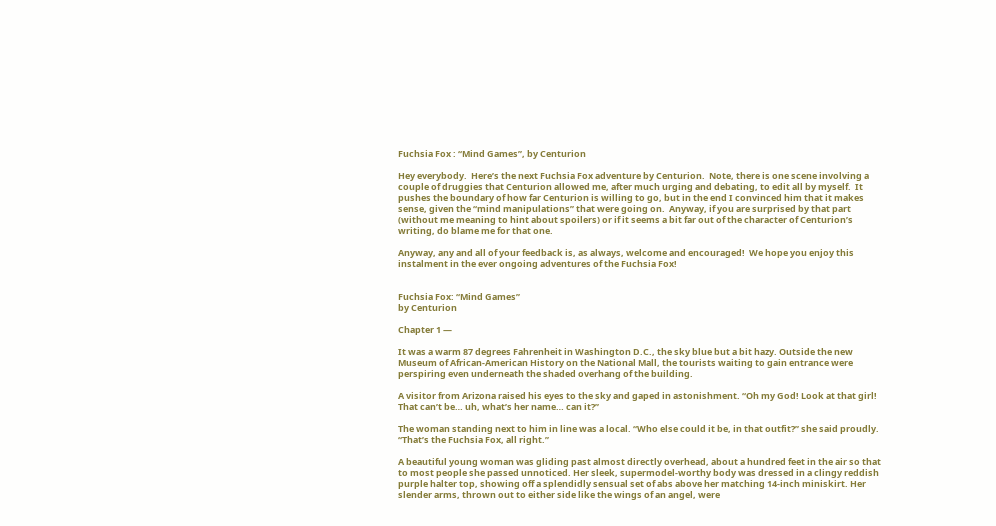Fuchsia Fox : “Mind Games”, by Centurion

Hey everybody.  Here’s the next Fuchsia Fox adventure by Centurion.  Note, there is one scene involving a couple of druggies that Centurion allowed me, after much urging and debating, to edit all by myself.  It pushes the boundary of how far Centurion is willing to go, but in the end I convinced him that it makes sense, given the “mind manipulations” that were going on.  Anyway, if you are surprised by that part (without me meaning to hint about spoilers) or if it seems a bit far out of the character of Centurion’s writing, do blame me for that one.

Anyway, any and all of your feedback is, as always, welcome and encouraged!  We hope you enjoy this instalment in the ever ongoing adventures of the Fuchsia Fox!


Fuchsia Fox: “Mind Games”
by Centurion

Chapter 1 —

It was a warm 87 degrees Fahrenheit in Washington D.C., the sky blue but a bit hazy. Outside the new Museum of African-American History on the National Mall, the tourists waiting to gain entrance were perspiring even underneath the shaded overhang of the building.

A visitor from Arizona raised his eyes to the sky and gaped in astonishment. “Oh my God! Look at that girl! That can’t be… uh, what’s her name… can it?”

The woman standing next to him in line was a local. “Who else could it be, in that outfit?” she said proudly. “That’s the Fuchsia Fox, all right.”

A beautiful young woman was gliding past almost directly overhead, about a hundred feet in the air so that to most people she passed unnoticed. Her sleek, supermodel-worthy body was dressed in a clingy reddish purple halter top, showing off a splendidly sensual set of abs above her matching 14-inch miniskirt. Her slender arms, thrown out to either side like the wings of an angel, were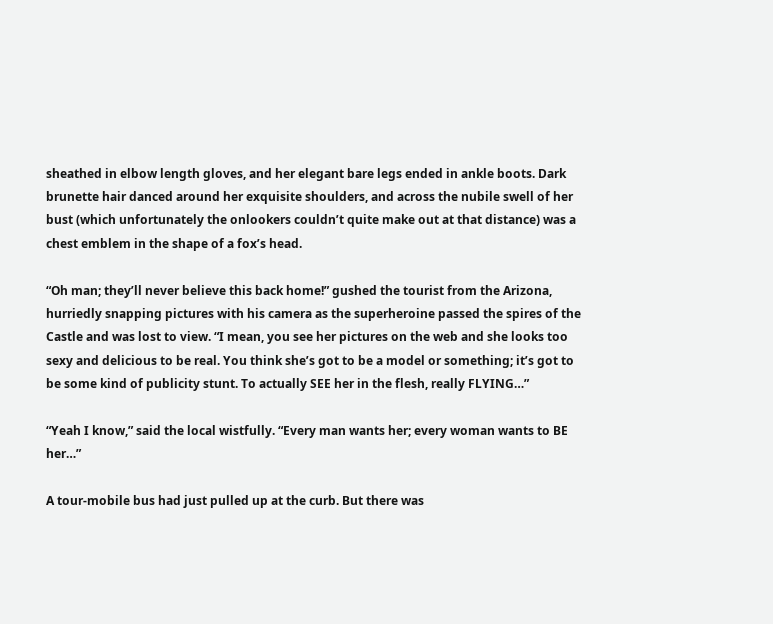sheathed in elbow length gloves, and her elegant bare legs ended in ankle boots. Dark brunette hair danced around her exquisite shoulders, and across the nubile swell of her bust (which unfortunately the onlookers couldn’t quite make out at that distance) was a chest emblem in the shape of a fox’s head.

“Oh man; they’ll never believe this back home!” gushed the tourist from the Arizona, hurriedly snapping pictures with his camera as the superheroine passed the spires of the Castle and was lost to view. “I mean, you see her pictures on the web and she looks too sexy and delicious to be real. You think she’s got to be a model or something; it’s got to be some kind of publicity stunt. To actually SEE her in the flesh, really FLYING…”

“Yeah I know,” said the local wistfully. “Every man wants her; every woman wants to BE her…”

A tour-mobile bus had just pulled up at the curb. But there was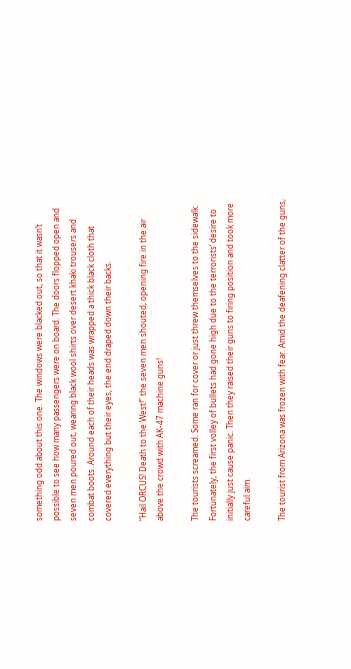something odd about this one. The windows were blacked out, so that it wasn’t possible to see how many passengers were on board. The doors flopped open and seven men poured out, wearing black wool shirts over desert khaki trousers and combat boots. Around each of their heads was wrapped a thick black cloth that covered everything but their eyes, the end draped down their backs.

“Hail ORCUS! Death to the West!” the seven men shouted, opening fire in the air above the crowd with AK-47 machine guns!

The tourists screamed. Some ran for cover or just threw themselves to the sidewalk. Fortunately, the first volley of bullets had gone high due to the terrorists’ desire to initially just cause panic. Then they raised their guns to firing position and took more careful aim.

The tourist from Arizona was frozen with fear. Amid the deafening clatter of the guns,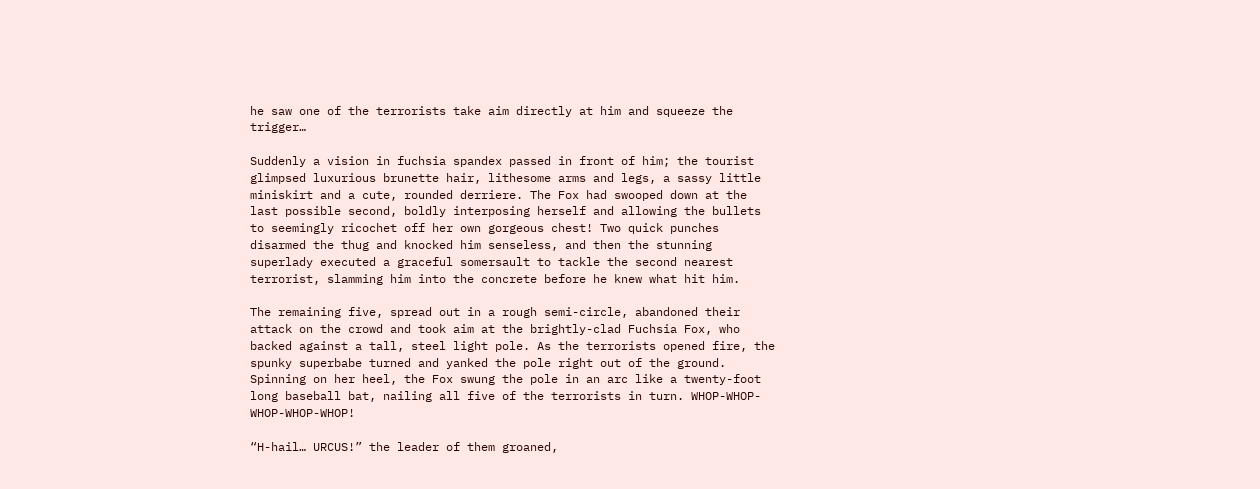he saw one of the terrorists take aim directly at him and squeeze the trigger…

Suddenly a vision in fuchsia spandex passed in front of him; the tourist glimpsed luxurious brunette hair, lithesome arms and legs, a sassy little miniskirt and a cute, rounded derriere. The Fox had swooped down at the last possible second, boldly interposing herself and allowing the bullets to seemingly ricochet off her own gorgeous chest! Two quick punches disarmed the thug and knocked him senseless, and then the stunning superlady executed a graceful somersault to tackle the second nearest terrorist, slamming him into the concrete before he knew what hit him.

The remaining five, spread out in a rough semi-circle, abandoned their attack on the crowd and took aim at the brightly-clad Fuchsia Fox, who backed against a tall, steel light pole. As the terrorists opened fire, the spunky superbabe turned and yanked the pole right out of the ground. Spinning on her heel, the Fox swung the pole in an arc like a twenty-foot long baseball bat, nailing all five of the terrorists in turn. WHOP-WHOP-WHOP-WHOP-WHOP!

“H-hail… URCUS!” the leader of them groaned,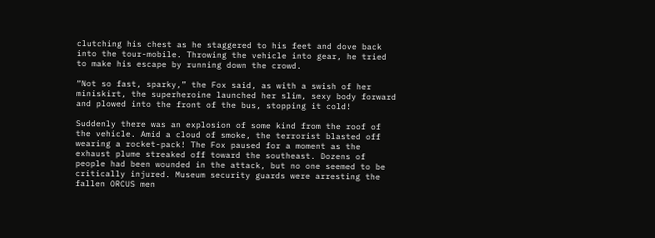clutching his chest as he staggered to his feet and dove back into the tour-mobile. Throwing the vehicle into gear, he tried to make his escape by running down the crowd.

“Not so fast, sparky,” the Fox said, as with a swish of her miniskirt, the superheroine launched her slim, sexy body forward and plowed into the front of the bus, stopping it cold!

Suddenly there was an explosion of some kind from the roof of the vehicle. Amid a cloud of smoke, the terrorist blasted off wearing a rocket-pack! The Fox paused for a moment as the exhaust plume streaked off toward the southeast. Dozens of people had been wounded in the attack, but no one seemed to be critically injured. Museum security guards were arresting the fallen ORCUS men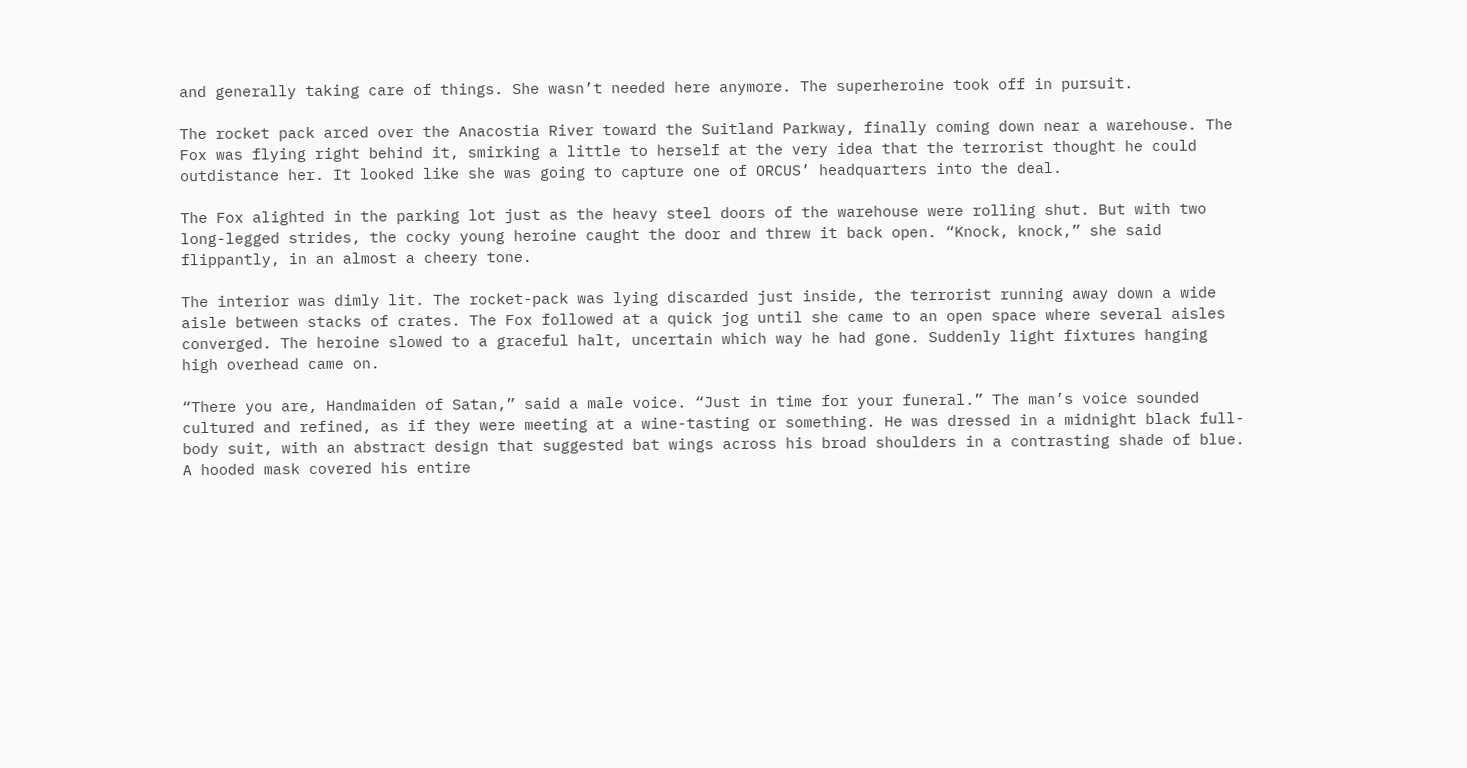and generally taking care of things. She wasn’t needed here anymore. The superheroine took off in pursuit.

The rocket pack arced over the Anacostia River toward the Suitland Parkway, finally coming down near a warehouse. The Fox was flying right behind it, smirking a little to herself at the very idea that the terrorist thought he could outdistance her. It looked like she was going to capture one of ORCUS’ headquarters into the deal.

The Fox alighted in the parking lot just as the heavy steel doors of the warehouse were rolling shut. But with two long-legged strides, the cocky young heroine caught the door and threw it back open. “Knock, knock,” she said flippantly, in an almost a cheery tone.

The interior was dimly lit. The rocket-pack was lying discarded just inside, the terrorist running away down a wide aisle between stacks of crates. The Fox followed at a quick jog until she came to an open space where several aisles converged. The heroine slowed to a graceful halt, uncertain which way he had gone. Suddenly light fixtures hanging high overhead came on.

“There you are, Handmaiden of Satan,” said a male voice. “Just in time for your funeral.” The man’s voice sounded cultured and refined, as if they were meeting at a wine-tasting or something. He was dressed in a midnight black full-body suit, with an abstract design that suggested bat wings across his broad shoulders in a contrasting shade of blue. A hooded mask covered his entire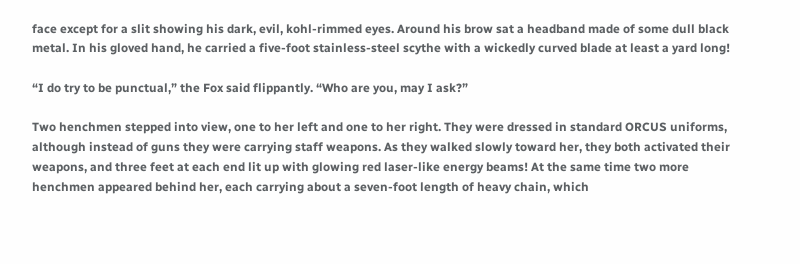face except for a slit showing his dark, evil, kohl-rimmed eyes. Around his brow sat a headband made of some dull black metal. In his gloved hand, he carried a five-foot stainless-steel scythe with a wickedly curved blade at least a yard long!

“I do try to be punctual,” the Fox said flippantly. “Who are you, may I ask?”

Two henchmen stepped into view, one to her left and one to her right. They were dressed in standard ORCUS uniforms, although instead of guns they were carrying staff weapons. As they walked slowly toward her, they both activated their weapons, and three feet at each end lit up with glowing red laser-like energy beams! At the same time two more henchmen appeared behind her, each carrying about a seven-foot length of heavy chain, which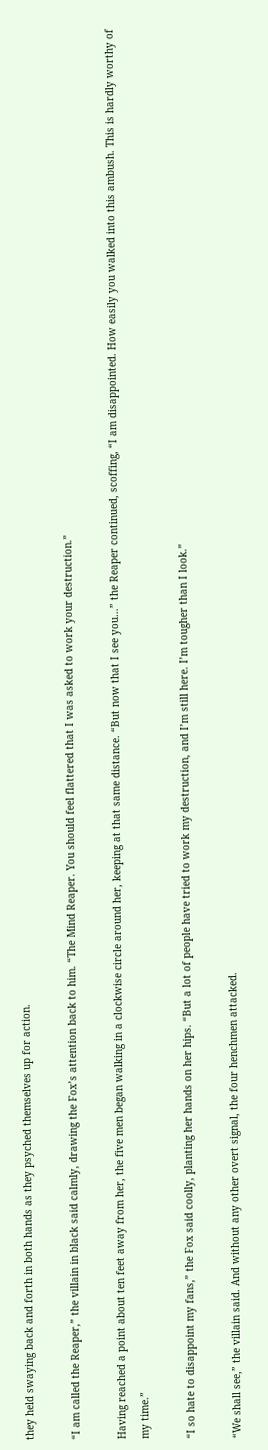they held swaying back and forth in both hands as they psyched themselves up for action.

“I am called the Reaper,” the villain in black said calmly, drawing the Fox’s attention back to him. “The Mind Reaper. You should feel flattered that I was asked to work your destruction.”

Having reached a point about ten feet away from her, the five men began walking in a clockwise circle around her, keeping at that same distance. “But now that I see you…” the Reaper continued, scoffing, “I am disappointed. How easily you walked into this ambush. This is hardly worthy of my time.”

“I so hate to disappoint my fans,” the Fox said coolly, planting her hands on her hips. “But a lot of people have tried to work my destruction, and I’m still here. I’m tougher than I look.”

“We shall see,” the villain said. And without any other overt signal, the four henchmen attacked.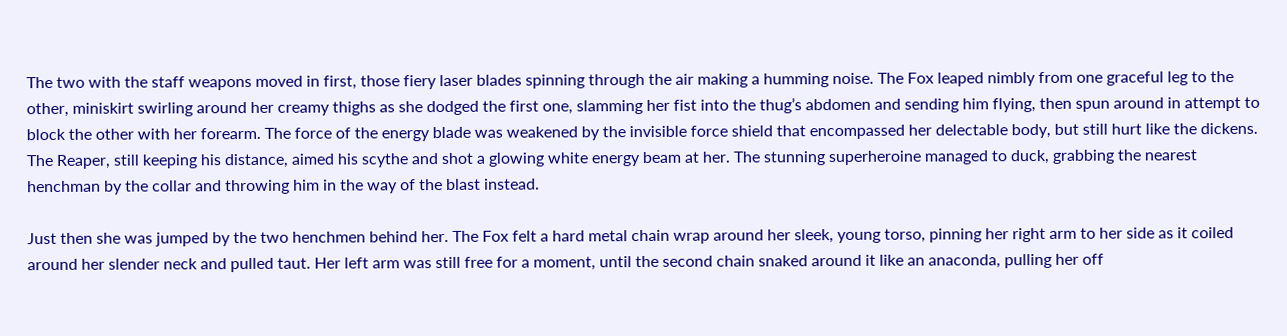The two with the staff weapons moved in first, those fiery laser blades spinning through the air making a humming noise. The Fox leaped nimbly from one graceful leg to the other, miniskirt swirling around her creamy thighs as she dodged the first one, slamming her fist into the thug’s abdomen and sending him flying, then spun around in attempt to block the other with her forearm. The force of the energy blade was weakened by the invisible force shield that encompassed her delectable body, but still hurt like the dickens. The Reaper, still keeping his distance, aimed his scythe and shot a glowing white energy beam at her. The stunning superheroine managed to duck, grabbing the nearest  henchman by the collar and throwing him in the way of the blast instead.

Just then she was jumped by the two henchmen behind her. The Fox felt a hard metal chain wrap around her sleek, young torso, pinning her right arm to her side as it coiled around her slender neck and pulled taut. Her left arm was still free for a moment, until the second chain snaked around it like an anaconda, pulling her off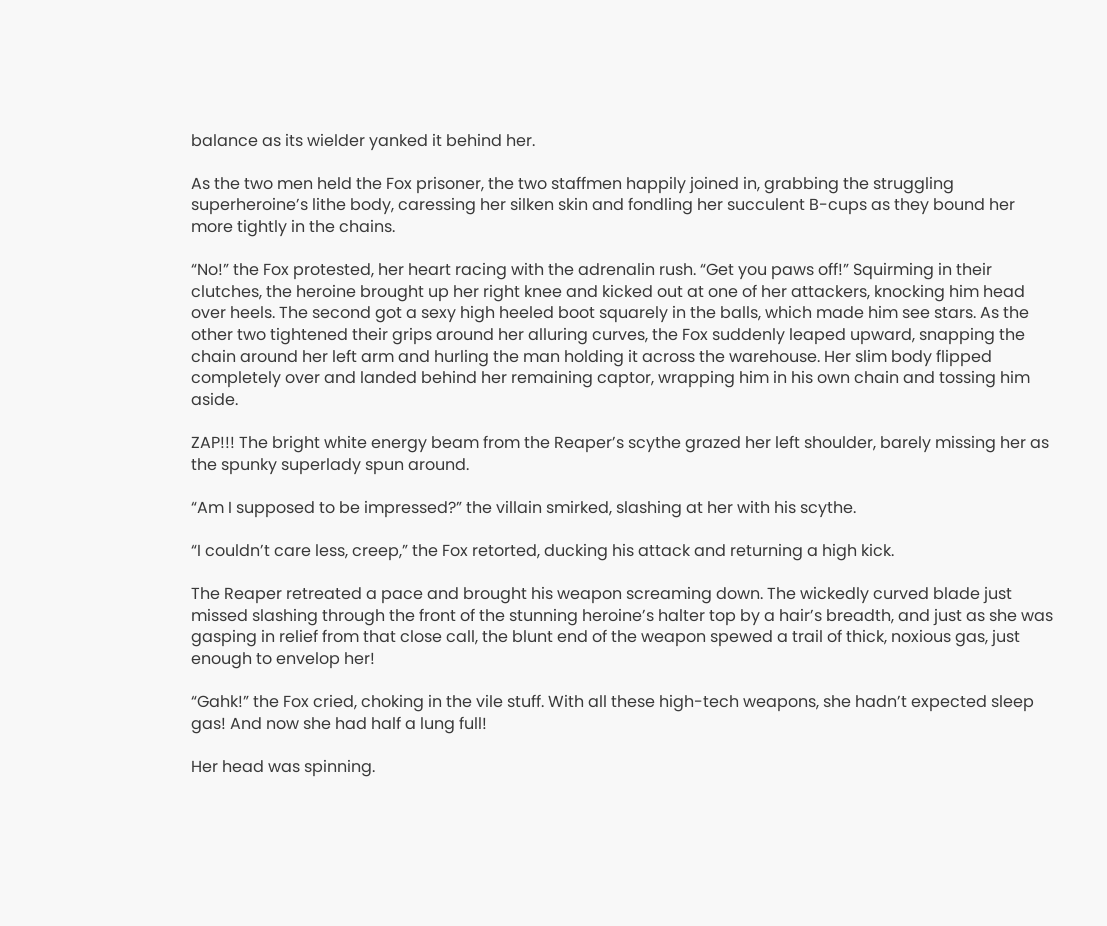balance as its wielder yanked it behind her.

As the two men held the Fox prisoner, the two staffmen happily joined in, grabbing the struggling superheroine’s lithe body, caressing her silken skin and fondling her succulent B-cups as they bound her more tightly in the chains.

“No!” the Fox protested, her heart racing with the adrenalin rush. “Get you paws off!” Squirming in their clutches, the heroine brought up her right knee and kicked out at one of her attackers, knocking him head over heels. The second got a sexy high heeled boot squarely in the balls, which made him see stars. As the other two tightened their grips around her alluring curves, the Fox suddenly leaped upward, snapping the chain around her left arm and hurling the man holding it across the warehouse. Her slim body flipped completely over and landed behind her remaining captor, wrapping him in his own chain and tossing him aside.

ZAP!!! The bright white energy beam from the Reaper’s scythe grazed her left shoulder, barely missing her as the spunky superlady spun around.

“Am I supposed to be impressed?” the villain smirked, slashing at her with his scythe.

“I couldn’t care less, creep,” the Fox retorted, ducking his attack and returning a high kick.

The Reaper retreated a pace and brought his weapon screaming down. The wickedly curved blade just missed slashing through the front of the stunning heroine’s halter top by a hair’s breadth, and just as she was gasping in relief from that close call, the blunt end of the weapon spewed a trail of thick, noxious gas, just enough to envelop her!

“Gahk!” the Fox cried, choking in the vile stuff. With all these high-tech weapons, she hadn’t expected sleep gas! And now she had half a lung full!

Her head was spinning.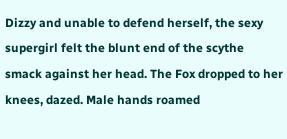Dizzy and unable to defend herself, the sexy supergirl felt the blunt end of the scythe smack against her head. The Fox dropped to her knees, dazed. Male hands roamed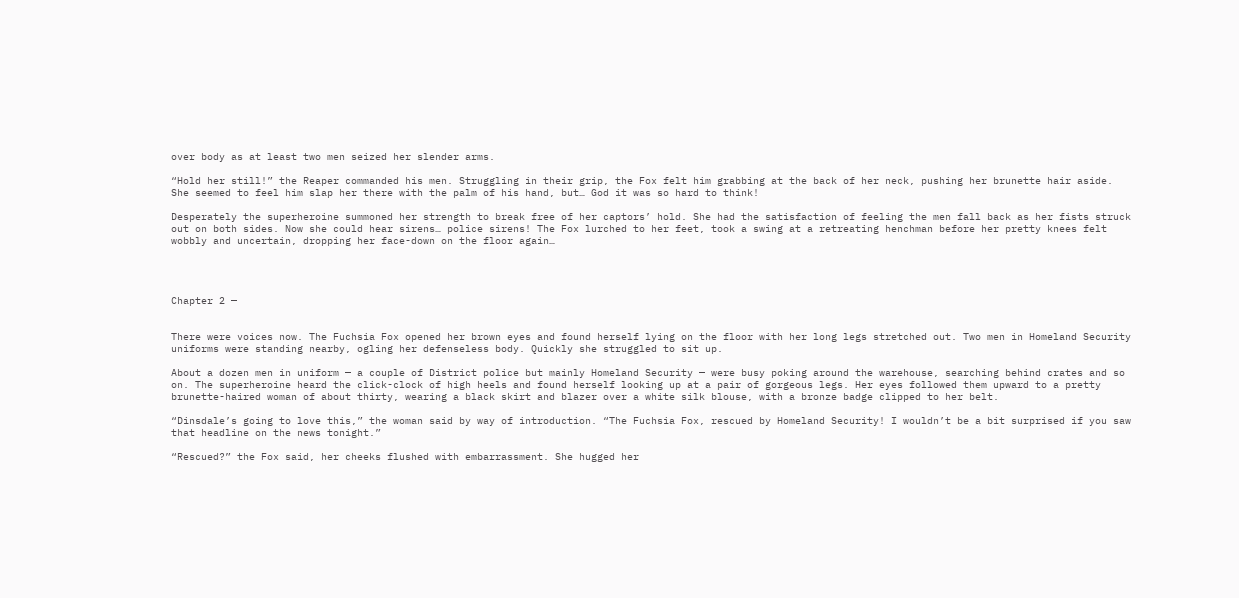over body as at least two men seized her slender arms.

“Hold her still!” the Reaper commanded his men. Struggling in their grip, the Fox felt him grabbing at the back of her neck, pushing her brunette hair aside. She seemed to feel him slap her there with the palm of his hand, but… God it was so hard to think!

Desperately the superheroine summoned her strength to break free of her captors’ hold. She had the satisfaction of feeling the men fall back as her fists struck out on both sides. Now she could hear sirens… police sirens! The Fox lurched to her feet, took a swing at a retreating henchman before her pretty knees felt wobbly and uncertain, dropping her face-down on the floor again…




Chapter 2 —


There were voices now. The Fuchsia Fox opened her brown eyes and found herself lying on the floor with her long legs stretched out. Two men in Homeland Security uniforms were standing nearby, ogling her defenseless body. Quickly she struggled to sit up.

About a dozen men in uniform — a couple of District police but mainly Homeland Security — were busy poking around the warehouse, searching behind crates and so on. The superheroine heard the click-clock of high heels and found herself looking up at a pair of gorgeous legs. Her eyes followed them upward to a pretty brunette-haired woman of about thirty, wearing a black skirt and blazer over a white silk blouse, with a bronze badge clipped to her belt.

“Dinsdale’s going to love this,” the woman said by way of introduction. “The Fuchsia Fox, rescued by Homeland Security! I wouldn’t be a bit surprised if you saw that headline on the news tonight.”

“Rescued?” the Fox said, her cheeks flushed with embarrassment. She hugged her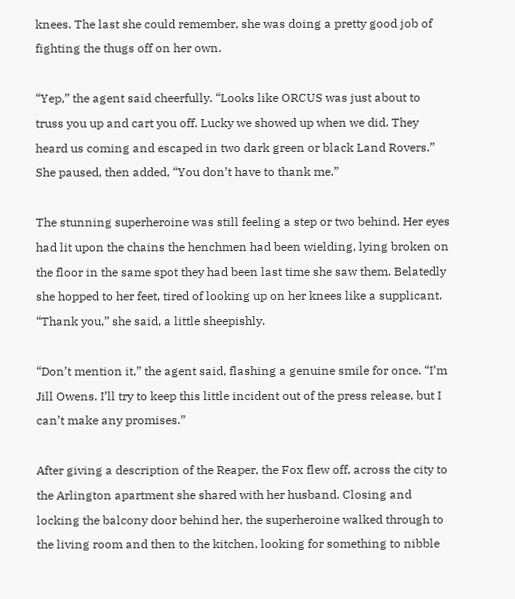knees. The last she could remember, she was doing a pretty good job of fighting the thugs off on her own.

“Yep,” the agent said cheerfully. “Looks like ORCUS was just about to truss you up and cart you off. Lucky we showed up when we did. They heard us coming and escaped in two dark green or black Land Rovers.” She paused, then added, “You don’t have to thank me.”

The stunning superheroine was still feeling a step or two behind. Her eyes had lit upon the chains the henchmen had been wielding, lying broken on the floor in the same spot they had been last time she saw them. Belatedly she hopped to her feet, tired of looking up on her knees like a supplicant. “Thank you,” she said, a little sheepishly.

“Don’t mention it,” the agent said, flashing a genuine smile for once. “I’m Jill Owens. I’ll try to keep this little incident out of the press release, but I can’t make any promises.”

After giving a description of the Reaper, the Fox flew off, across the city to the Arlington apartment she shared with her husband. Closing and locking the balcony door behind her, the superheroine walked through to the living room and then to the kitchen, looking for something to nibble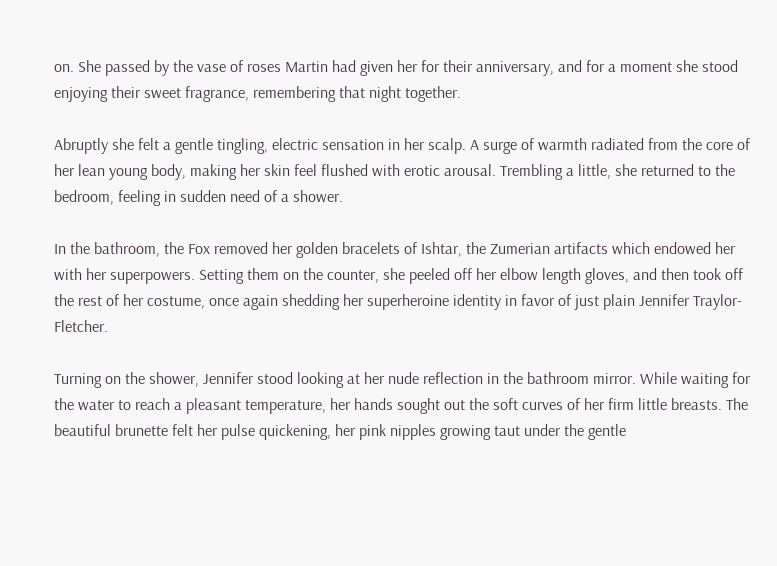on. She passed by the vase of roses Martin had given her for their anniversary, and for a moment she stood enjoying their sweet fragrance, remembering that night together.

Abruptly she felt a gentle tingling, electric sensation in her scalp. A surge of warmth radiated from the core of her lean young body, making her skin feel flushed with erotic arousal. Trembling a little, she returned to the bedroom, feeling in sudden need of a shower.

In the bathroom, the Fox removed her golden bracelets of Ishtar, the Zumerian artifacts which endowed her with her superpowers. Setting them on the counter, she peeled off her elbow length gloves, and then took off the rest of her costume, once again shedding her superheroine identity in favor of just plain Jennifer Traylor-Fletcher.

Turning on the shower, Jennifer stood looking at her nude reflection in the bathroom mirror. While waiting for the water to reach a pleasant temperature, her hands sought out the soft curves of her firm little breasts. The beautiful brunette felt her pulse quickening, her pink nipples growing taut under the gentle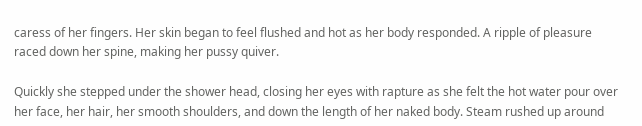caress of her fingers. Her skin began to feel flushed and hot as her body responded. A ripple of pleasure raced down her spine, making her pussy quiver.

Quickly she stepped under the shower head, closing her eyes with rapture as she felt the hot water pour over her face, her hair, her smooth shoulders, and down the length of her naked body. Steam rushed up around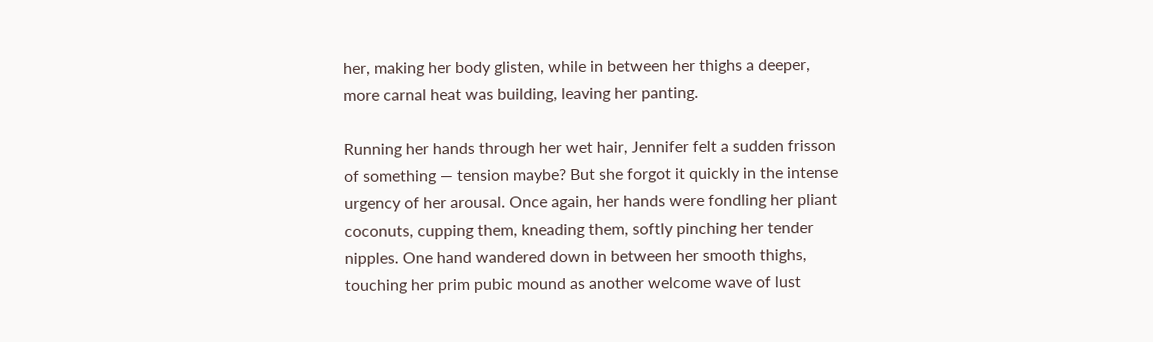her, making her body glisten, while in between her thighs a deeper, more carnal heat was building, leaving her panting.

Running her hands through her wet hair, Jennifer felt a sudden frisson of something — tension maybe? But she forgot it quickly in the intense urgency of her arousal. Once again, her hands were fondling her pliant coconuts, cupping them, kneading them, softly pinching her tender nipples. One hand wandered down in between her smooth thighs, touching her prim pubic mound as another welcome wave of lust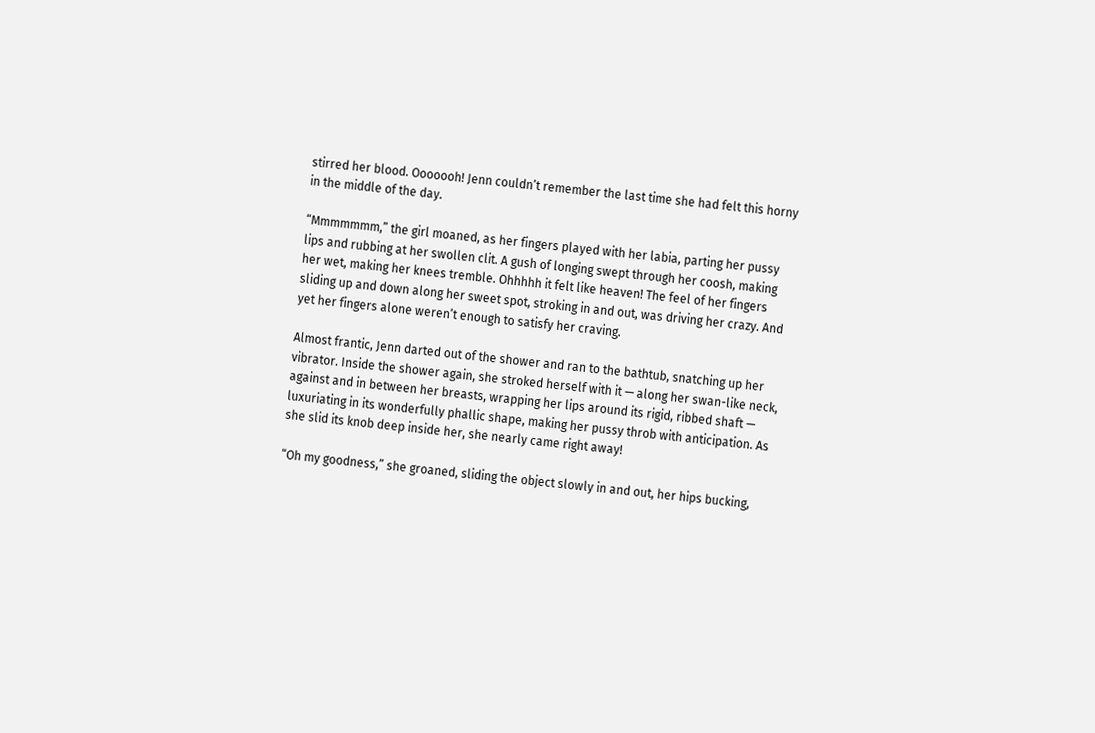stirred her blood. Ooooooh! Jenn couldn’t remember the last time she had felt this horny in the middle of the day.

“Mmmmmmm,” the girl moaned, as her fingers played with her labia, parting her pussy lips and rubbing at her swollen clit. A gush of longing swept through her coosh, making her wet, making her knees tremble. Ohhhhh it felt like heaven! The feel of her fingers sliding up and down along her sweet spot, stroking in and out, was driving her crazy. And yet her fingers alone weren’t enough to satisfy her craving.

Almost frantic, Jenn darted out of the shower and ran to the bathtub, snatching up her vibrator. Inside the shower again, she stroked herself with it — along her swan-like neck, against and in between her breasts, wrapping her lips around its rigid, ribbed shaft — luxuriating in its wonderfully phallic shape, making her pussy throb with anticipation. As she slid its knob deep inside her, she nearly came right away!

“Oh my goodness,” she groaned, sliding the object slowly in and out, her hips bucking,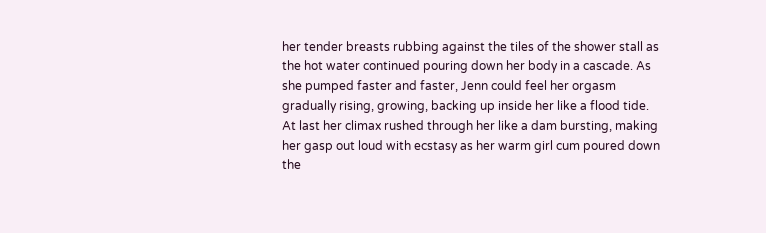her tender breasts rubbing against the tiles of the shower stall as the hot water continued pouring down her body in a cascade. As she pumped faster and faster, Jenn could feel her orgasm gradually rising, growing, backing up inside her like a flood tide. At last her climax rushed through her like a dam bursting, making her gasp out loud with ecstasy as her warm girl cum poured down the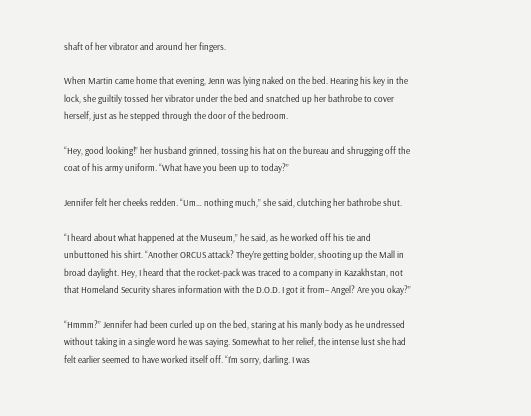shaft of her vibrator and around her fingers.

When Martin came home that evening, Jenn was lying naked on the bed. Hearing his key in the lock, she guiltily tossed her vibrator under the bed and snatched up her bathrobe to cover herself, just as he stepped through the door of the bedroom.

“Hey, good looking!” her husband grinned, tossing his hat on the bureau and shrugging off the coat of his army uniform. “What have you been up to today?”

Jennifer felt her cheeks redden. “Um… nothing much,” she said, clutching her bathrobe shut.

“I heard about what happened at the Museum,” he said, as he worked off his tie and unbuttoned his shirt. “Another ORCUS attack? They’re getting bolder, shooting up the Mall in broad daylight. Hey, I heard that the rocket-pack was traced to a company in Kazakhstan, not that Homeland Security shares information with the D.O.D. I got it from– Angel? Are you okay?”

“Hmmm?” Jennifer had been curled up on the bed, staring at his manly body as he undressed without taking in a single word he was saying. Somewhat to her relief, the intense lust she had felt earlier seemed to have worked itself off. “I’m sorry, darling. I was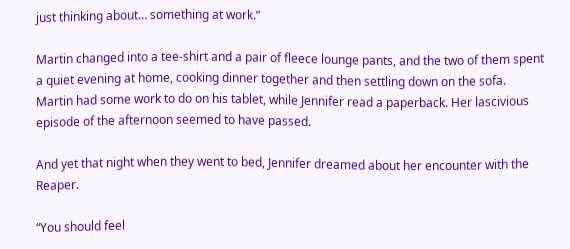just thinking about… something at work.”

Martin changed into a tee-shirt and a pair of fleece lounge pants, and the two of them spent a quiet evening at home, cooking dinner together and then settling down on the sofa. Martin had some work to do on his tablet, while Jennifer read a paperback. Her lascivious episode of the afternoon seemed to have passed.

And yet that night when they went to bed, Jennifer dreamed about her encounter with the Reaper.

“You should feel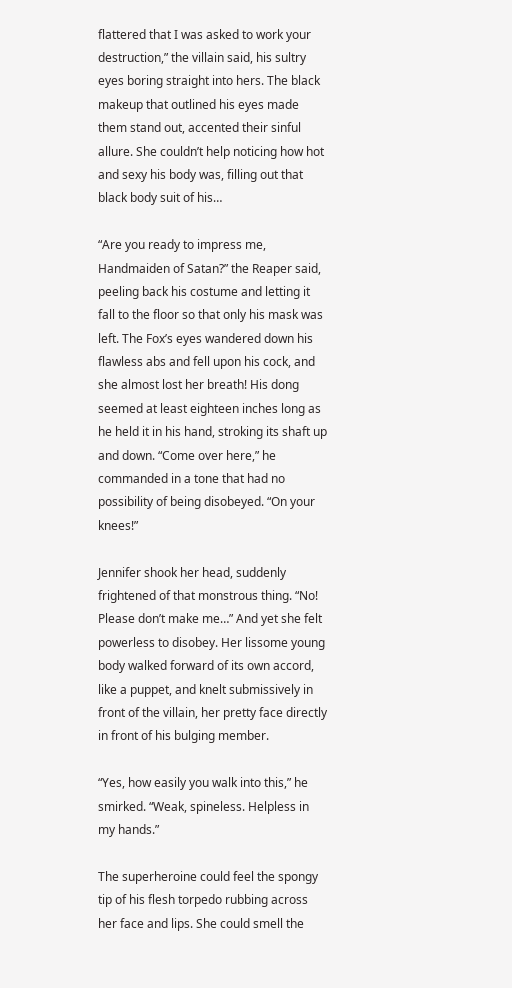flattered that I was asked to work your destruction,” the villain said, his sultry eyes boring straight into hers. The black makeup that outlined his eyes made them stand out, accented their sinful allure. She couldn’t help noticing how hot and sexy his body was, filling out that black body suit of his…

“Are you ready to impress me, Handmaiden of Satan?” the Reaper said, peeling back his costume and letting it fall to the floor so that only his mask was left. The Fox’s eyes wandered down his flawless abs and fell upon his cock, and she almost lost her breath! His dong seemed at least eighteen inches long as he held it in his hand, stroking its shaft up and down. “Come over here,” he commanded in a tone that had no possibility of being disobeyed. “On your knees!”

Jennifer shook her head, suddenly frightened of that monstrous thing. “No! Please don’t make me…” And yet she felt powerless to disobey. Her lissome young body walked forward of its own accord, like a puppet, and knelt submissively in front of the villain, her pretty face directly in front of his bulging member.

“Yes, how easily you walk into this,” he smirked. “Weak, spineless. Helpless in my hands.”

The superheroine could feel the spongy tip of his flesh torpedo rubbing across her face and lips. She could smell the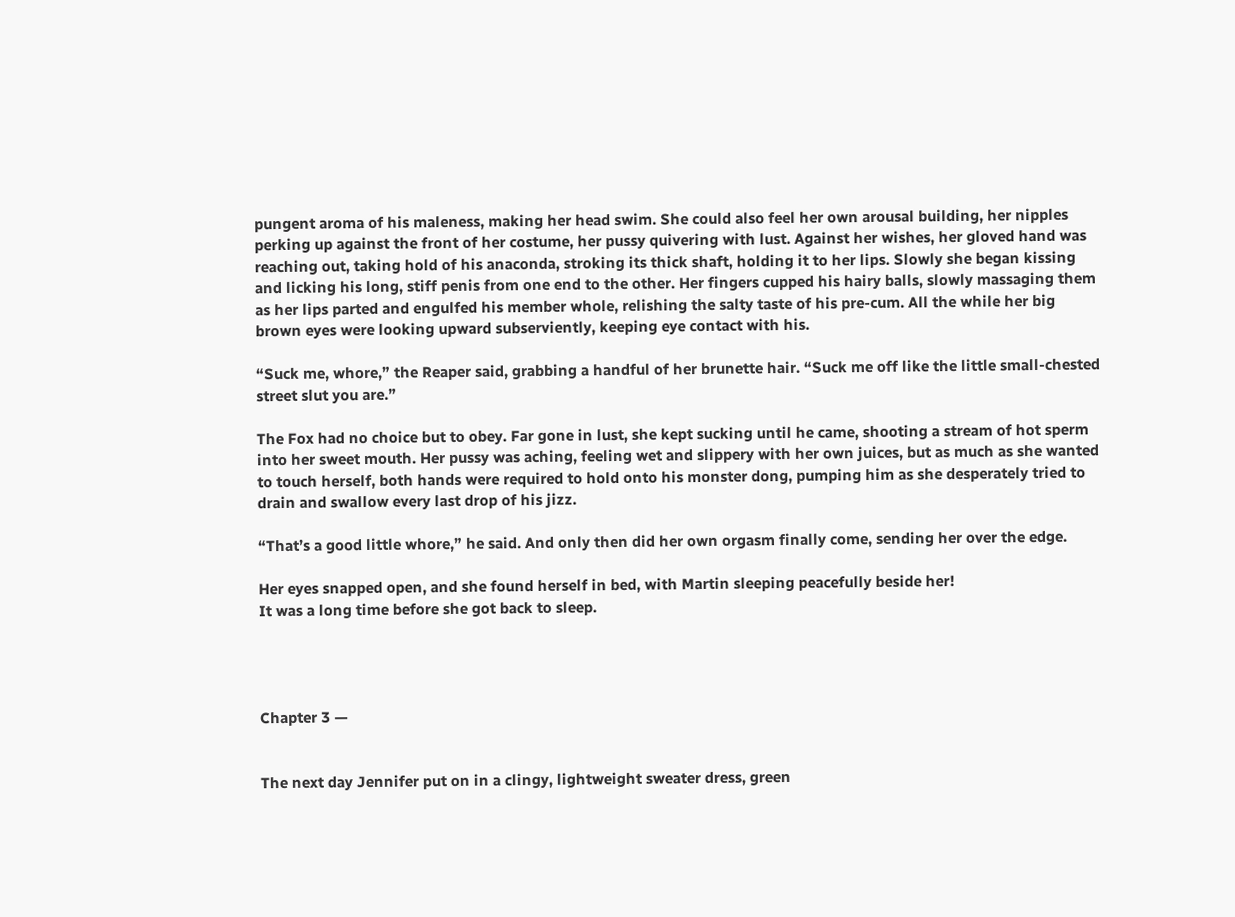pungent aroma of his maleness, making her head swim. She could also feel her own arousal building, her nipples perking up against the front of her costume, her pussy quivering with lust. Against her wishes, her gloved hand was reaching out, taking hold of his anaconda, stroking its thick shaft, holding it to her lips. Slowly she began kissing and licking his long, stiff penis from one end to the other. Her fingers cupped his hairy balls, slowly massaging them as her lips parted and engulfed his member whole, relishing the salty taste of his pre-cum. All the while her big brown eyes were looking upward subserviently, keeping eye contact with his.

“Suck me, whore,” the Reaper said, grabbing a handful of her brunette hair. “Suck me off like the little small-chested street slut you are.”

The Fox had no choice but to obey. Far gone in lust, she kept sucking until he came, shooting a stream of hot sperm into her sweet mouth. Her pussy was aching, feeling wet and slippery with her own juices, but as much as she wanted to touch herself, both hands were required to hold onto his monster dong, pumping him as she desperately tried to drain and swallow every last drop of his jizz.

“That’s a good little whore,” he said. And only then did her own orgasm finally come, sending her over the edge.

Her eyes snapped open, and she found herself in bed, with Martin sleeping peacefully beside her!
It was a long time before she got back to sleep.




Chapter 3 —


The next day Jennifer put on in a clingy, lightweight sweater dress, green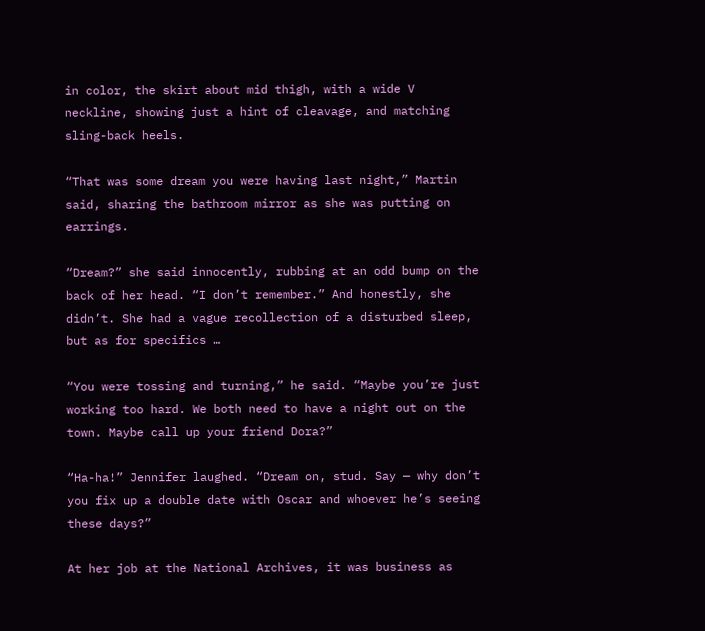in color, the skirt about mid thigh, with a wide V neckline, showing just a hint of cleavage, and matching sling-back heels.

“That was some dream you were having last night,” Martin said, sharing the bathroom mirror as she was putting on earrings.

“Dream?” she said innocently, rubbing at an odd bump on the back of her head. “I don’t remember.” And honestly, she didn’t. She had a vague recollection of a disturbed sleep, but as for specifics …

“You were tossing and turning,” he said. “Maybe you’re just working too hard. We both need to have a night out on the town. Maybe call up your friend Dora?”

“Ha-ha!” Jennifer laughed. “Dream on, stud. Say — why don’t you fix up a double date with Oscar and whoever he’s seeing these days?”

At her job at the National Archives, it was business as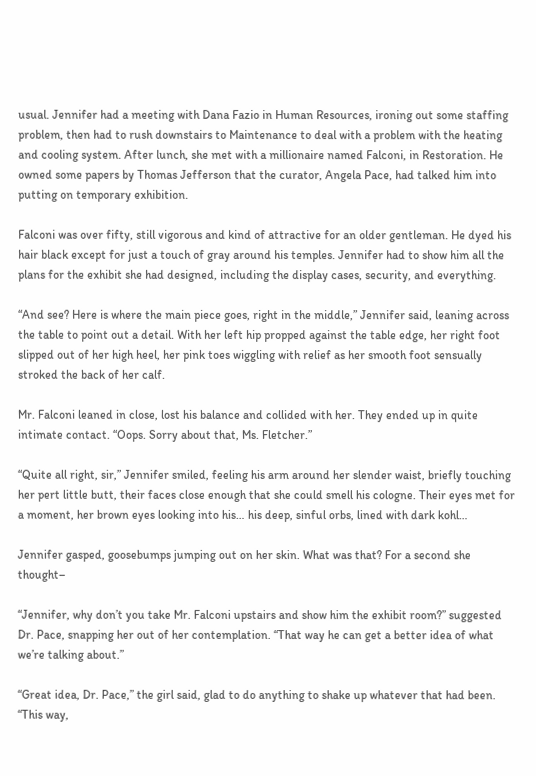usual. Jennifer had a meeting with Dana Fazio in Human Resources, ironing out some staffing problem, then had to rush downstairs to Maintenance to deal with a problem with the heating and cooling system. After lunch, she met with a millionaire named Falconi, in Restoration. He owned some papers by Thomas Jefferson that the curator, Angela Pace, had talked him into putting on temporary exhibition.

Falconi was over fifty, still vigorous and kind of attractive for an older gentleman. He dyed his hair black except for just a touch of gray around his temples. Jennifer had to show him all the plans for the exhibit she had designed, including the display cases, security, and everything.

“And see? Here is where the main piece goes, right in the middle,” Jennifer said, leaning across the table to point out a detail. With her left hip propped against the table edge, her right foot slipped out of her high heel, her pink toes wiggling with relief as her smooth foot sensually stroked the back of her calf.

Mr. Falconi leaned in close, lost his balance and collided with her. They ended up in quite intimate contact. “Oops. Sorry about that, Ms. Fletcher.”

“Quite all right, sir,” Jennifer smiled, feeling his arm around her slender waist, briefly touching her pert little butt, their faces close enough that she could smell his cologne. Their eyes met for a moment, her brown eyes looking into his… his deep, sinful orbs, lined with dark kohl…

Jennifer gasped, goosebumps jumping out on her skin. What was that? For a second she thought–

“Jennifer, why don’t you take Mr. Falconi upstairs and show him the exhibit room?” suggested Dr. Pace, snapping her out of her contemplation. “That way he can get a better idea of what we’re talking about.”

“Great idea, Dr. Pace,” the girl said, glad to do anything to shake up whatever that had been. “This way,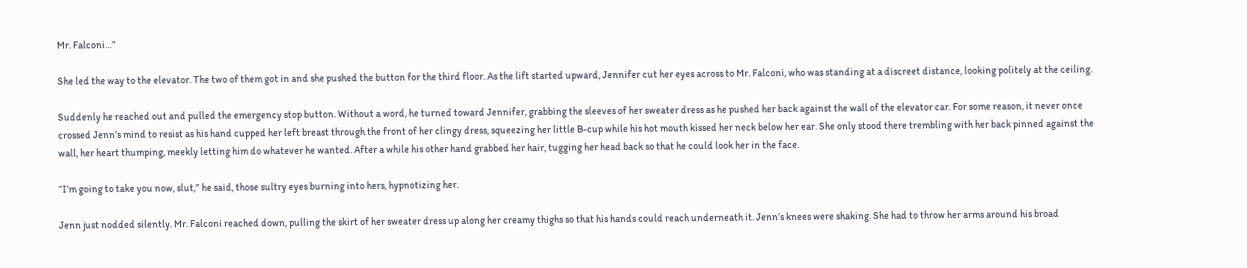Mr. Falconi…”

She led the way to the elevator. The two of them got in and she pushed the button for the third floor. As the lift started upward, Jennifer cut her eyes across to Mr. Falconi, who was standing at a discreet distance, looking politely at the ceiling.

Suddenly he reached out and pulled the emergency stop button. Without a word, he turned toward Jennifer, grabbing the sleeves of her sweater dress as he pushed her back against the wall of the elevator car. For some reason, it never once crossed Jenn’s mind to resist as his hand cupped her left breast through the front of her clingy dress, squeezing her little B-cup while his hot mouth kissed her neck below her ear. She only stood there trembling with her back pinned against the wall, her heart thumping, meekly letting him do whatever he wanted. After a while his other hand grabbed her hair, tugging her head back so that he could look her in the face.

“I’m going to take you now, slut,” he said, those sultry eyes burning into hers, hypnotizing her.

Jenn just nodded silently. Mr. Falconi reached down, pulling the skirt of her sweater dress up along her creamy thighs so that his hands could reach underneath it. Jenn’s knees were shaking. She had to throw her arms around his broad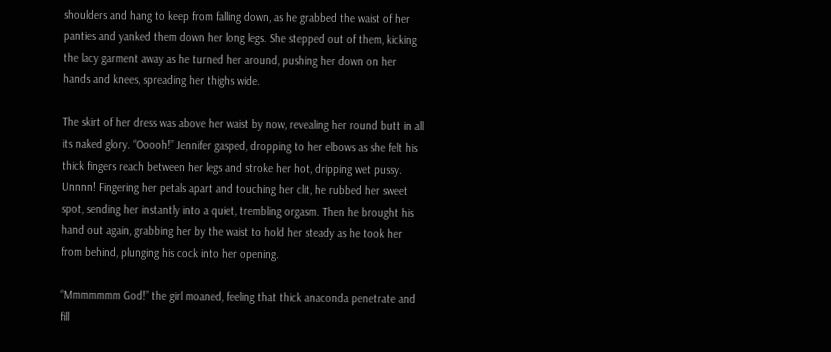shoulders and hang to keep from falling down, as he grabbed the waist of her panties and yanked them down her long legs. She stepped out of them, kicking the lacy garment away as he turned her around, pushing her down on her hands and knees, spreading her thighs wide.

The skirt of her dress was above her waist by now, revealing her round butt in all its naked glory. “Ooooh!” Jennifer gasped, dropping to her elbows as she felt his thick fingers reach between her legs and stroke her hot, dripping wet pussy. Unnnn! Fingering her petals apart and touching her clit, he rubbed her sweet spot, sending her instantly into a quiet, trembling orgasm. Then he brought his hand out again, grabbing her by the waist to hold her steady as he took her from behind, plunging his cock into her opening.

“Mmmmmmm God!” the girl moaned, feeling that thick anaconda penetrate and fill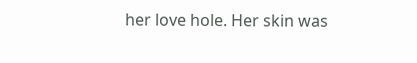her love hole. Her skin was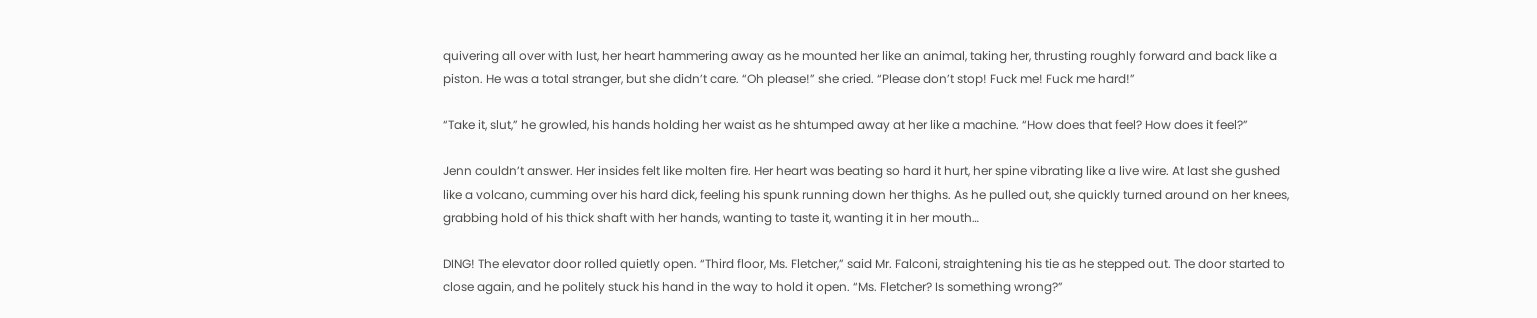quivering all over with lust, her heart hammering away as he mounted her like an animal, taking her, thrusting roughly forward and back like a piston. He was a total stranger, but she didn’t care. “Oh please!” she cried. “Please don’t stop! Fuck me! Fuck me hard!”

“Take it, slut,” he growled, his hands holding her waist as he shtumped away at her like a machine. “How does that feel? How does it feel?”

Jenn couldn’t answer. Her insides felt like molten fire. Her heart was beating so hard it hurt, her spine vibrating like a live wire. At last she gushed like a volcano, cumming over his hard dick, feeling his spunk running down her thighs. As he pulled out, she quickly turned around on her knees, grabbing hold of his thick shaft with her hands, wanting to taste it, wanting it in her mouth…

DING! The elevator door rolled quietly open. “Third floor, Ms. Fletcher,” said Mr. Falconi, straightening his tie as he stepped out. The door started to close again, and he politely stuck his hand in the way to hold it open. “Ms. Fletcher? Is something wrong?”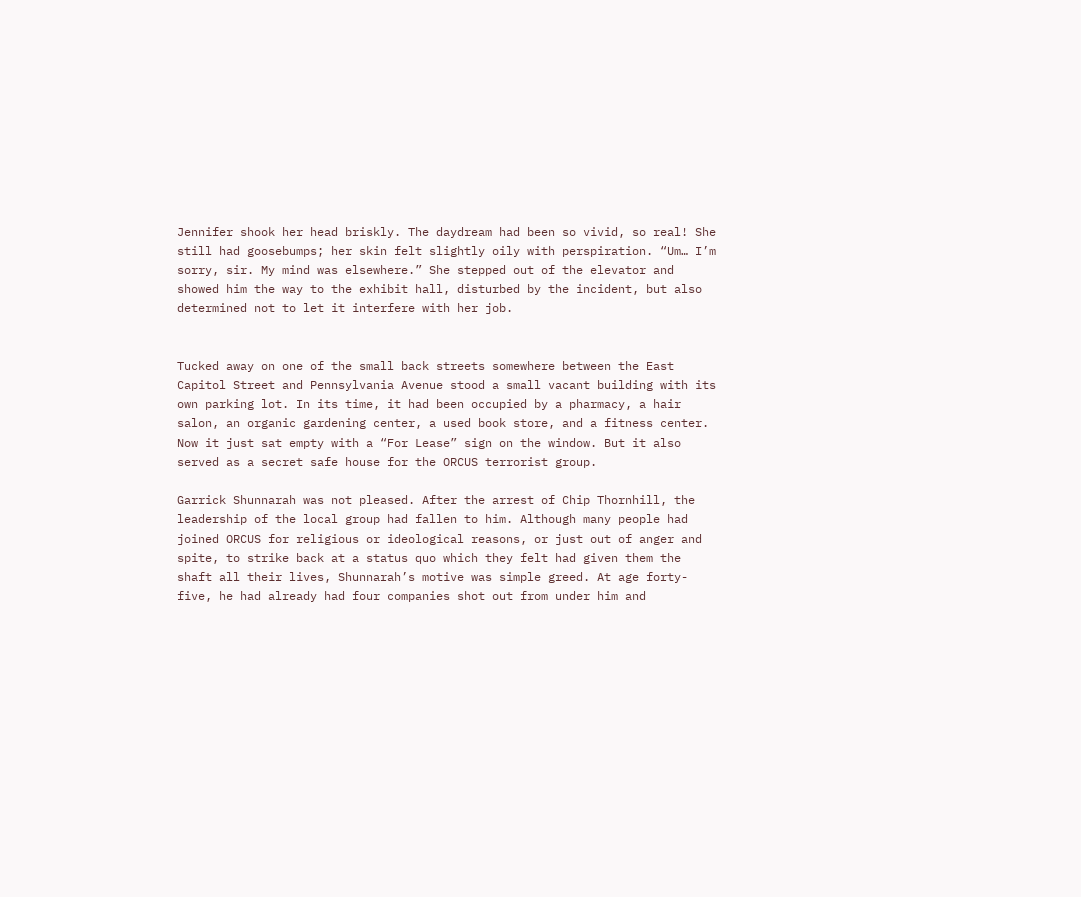Jennifer shook her head briskly. The daydream had been so vivid, so real! She still had goosebumps; her skin felt slightly oily with perspiration. “Um… I’m sorry, sir. My mind was elsewhere.” She stepped out of the elevator and showed him the way to the exhibit hall, disturbed by the incident, but also determined not to let it interfere with her job.


Tucked away on one of the small back streets somewhere between the East Capitol Street and Pennsylvania Avenue stood a small vacant building with its own parking lot. In its time, it had been occupied by a pharmacy, a hair salon, an organic gardening center, a used book store, and a fitness center. Now it just sat empty with a “For Lease” sign on the window. But it also served as a secret safe house for the ORCUS terrorist group.

Garrick Shunnarah was not pleased. After the arrest of Chip Thornhill, the leadership of the local group had fallen to him. Although many people had joined ORCUS for religious or ideological reasons, or just out of anger and spite, to strike back at a status quo which they felt had given them the shaft all their lives, Shunnarah’s motive was simple greed. At age forty-five, he had already had four companies shot out from under him and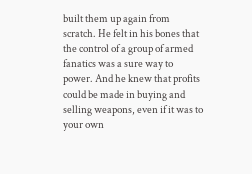built them up again from scratch. He felt in his bones that the control of a group of armed fanatics was a sure way to power. And he knew that profits could be made in buying and selling weapons, even if it was to your own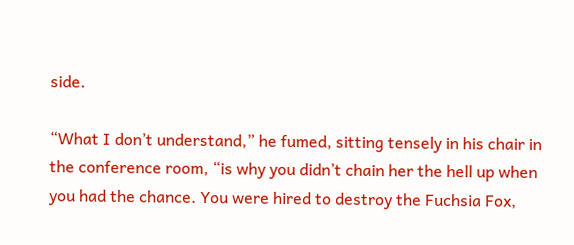side.

“What I don’t understand,” he fumed, sitting tensely in his chair in the conference room, “is why you didn’t chain her the hell up when you had the chance. You were hired to destroy the Fuchsia Fox,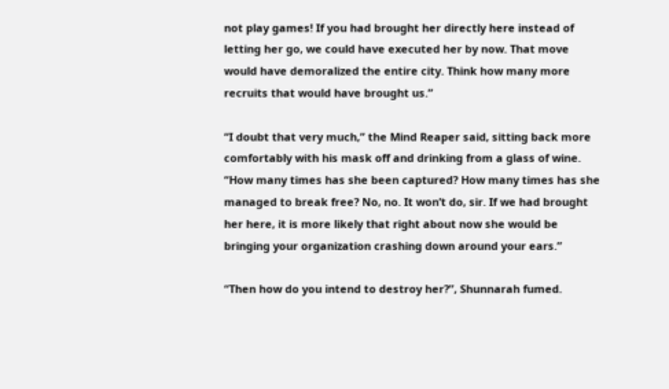not play games! If you had brought her directly here instead of letting her go, we could have executed her by now. That move would have demoralized the entire city. Think how many more recruits that would have brought us.”

“I doubt that very much,” the Mind Reaper said, sitting back more comfortably with his mask off and drinking from a glass of wine. “How many times has she been captured? How many times has she managed to break free? No, no. It won’t do, sir. If we had brought her here, it is more likely that right about now she would be bringing your organization crashing down around your ears.”

“Then how do you intend to destroy her?”, Shunnarah fumed.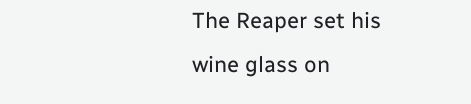The Reaper set his wine glass on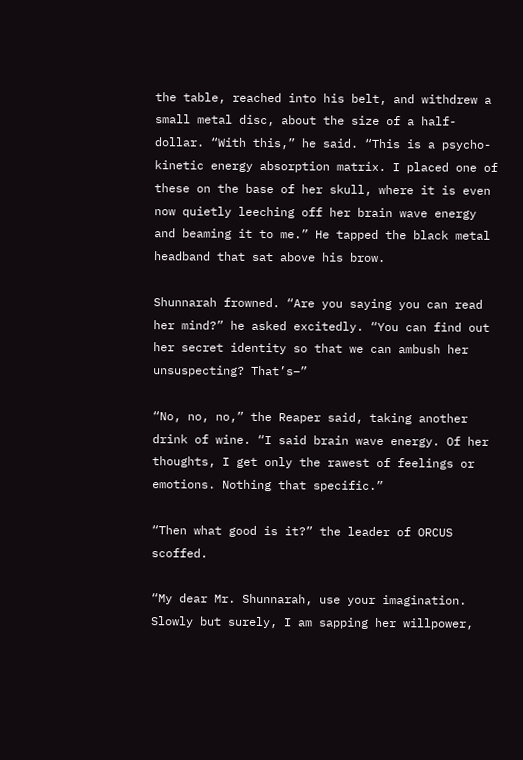the table, reached into his belt, and withdrew a small metal disc, about the size of a half-dollar. “With this,” he said. “This is a psycho-kinetic energy absorption matrix. I placed one of these on the base of her skull, where it is even now quietly leeching off her brain wave energy and beaming it to me.” He tapped the black metal headband that sat above his brow.

Shunnarah frowned. “Are you saying you can read her mind?” he asked excitedly. “You can find out her secret identity so that we can ambush her unsuspecting? That’s–”

“No, no, no,” the Reaper said, taking another drink of wine. “I said brain wave energy. Of her thoughts, I get only the rawest of feelings or emotions. Nothing that specific.”

“Then what good is it?” the leader of ORCUS scoffed.

“My dear Mr. Shunnarah, use your imagination. Slowly but surely, I am sapping her willpower,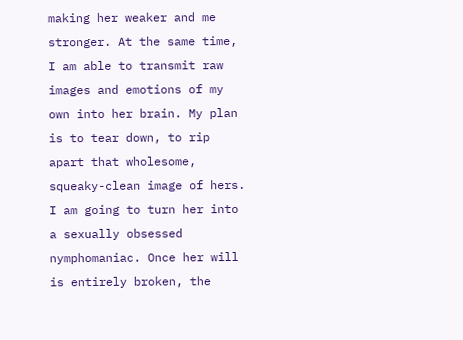making her weaker and me stronger. At the same time, I am able to transmit raw images and emotions of my own into her brain. My plan is to tear down, to rip apart that wholesome, squeaky-clean image of hers. I am going to turn her into a sexually obsessed nymphomaniac. Once her will is entirely broken, the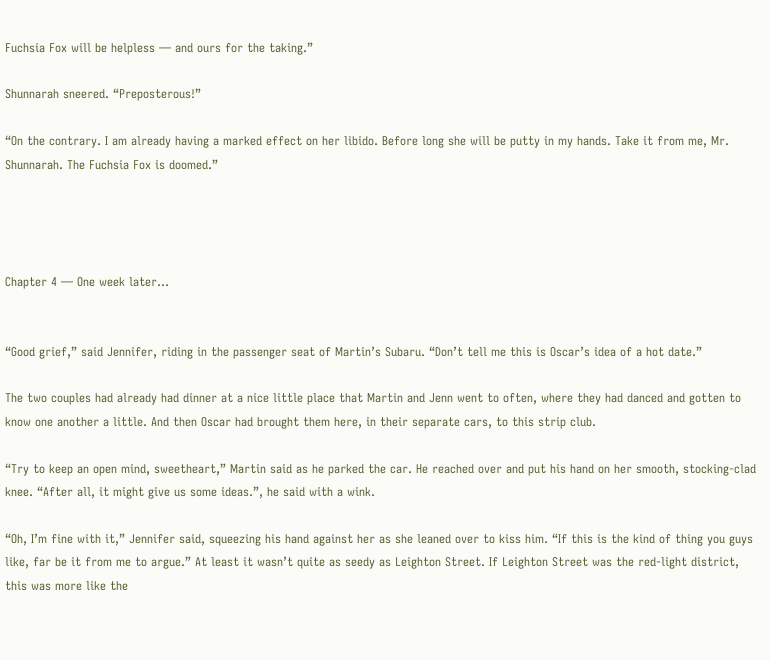Fuchsia Fox will be helpless — and ours for the taking.”

Shunnarah sneered. “Preposterous!”

“On the contrary. I am already having a marked effect on her libido. Before long she will be putty in my hands. Take it from me, Mr. Shunnarah. The Fuchsia Fox is doomed.”




Chapter 4 — One week later…


“Good grief,” said Jennifer, riding in the passenger seat of Martin’s Subaru. “Don’t tell me this is Oscar’s idea of a hot date.”

The two couples had already had dinner at a nice little place that Martin and Jenn went to often, where they had danced and gotten to know one another a little. And then Oscar had brought them here, in their separate cars, to this strip club.

“Try to keep an open mind, sweetheart,” Martin said as he parked the car. He reached over and put his hand on her smooth, stocking-clad knee. “After all, it might give us some ideas.”, he said with a wink.

“Oh, I’m fine with it,” Jennifer said, squeezing his hand against her as she leaned over to kiss him. “If this is the kind of thing you guys like, far be it from me to argue.” At least it wasn’t quite as seedy as Leighton Street. If Leighton Street was the red-light district, this was more like the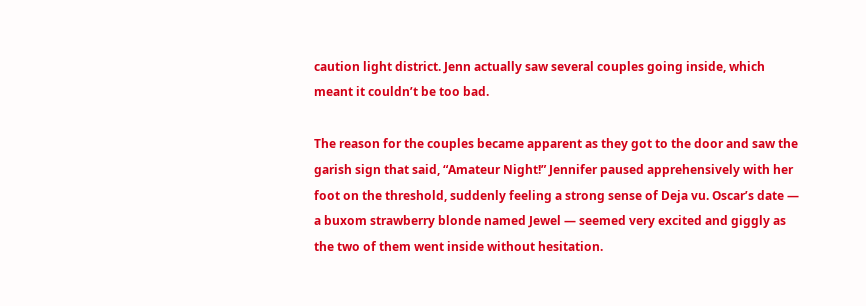caution light district. Jenn actually saw several couples going inside, which meant it couldn’t be too bad.

The reason for the couples became apparent as they got to the door and saw the garish sign that said, “Amateur Night!” Jennifer paused apprehensively with her foot on the threshold, suddenly feeling a strong sense of Deja vu. Oscar’s date — a buxom strawberry blonde named Jewel — seemed very excited and giggly as the two of them went inside without hesitation.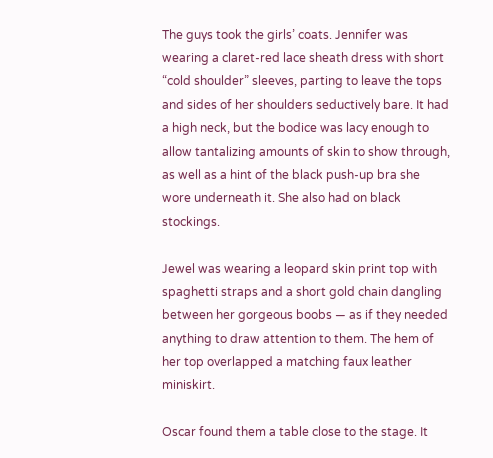The guys took the girls’ coats. Jennifer was wearing a claret-red lace sheath dress with short “cold shoulder” sleeves, parting to leave the tops and sides of her shoulders seductively bare. It had a high neck, but the bodice was lacy enough to allow tantalizing amounts of skin to show through, as well as a hint of the black push-up bra she wore underneath it. She also had on black stockings.

Jewel was wearing a leopard skin print top with spaghetti straps and a short gold chain dangling between her gorgeous boobs — as if they needed anything to draw attention to them. The hem of her top overlapped a matching faux leather miniskirt.

Oscar found them a table close to the stage. It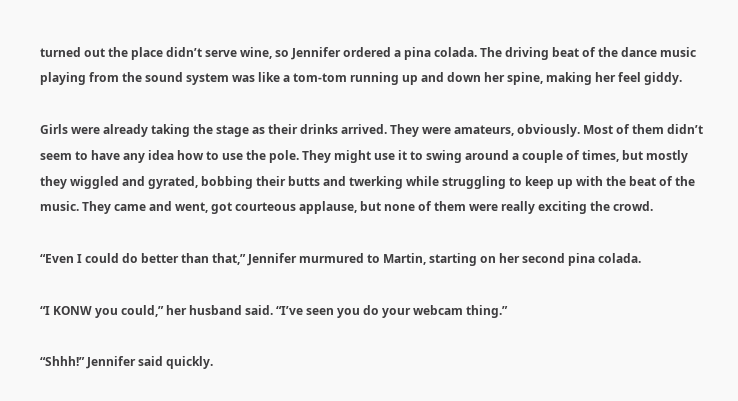turned out the place didn’t serve wine, so Jennifer ordered a pina colada. The driving beat of the dance music playing from the sound system was like a tom-tom running up and down her spine, making her feel giddy.

Girls were already taking the stage as their drinks arrived. They were amateurs, obviously. Most of them didn’t seem to have any idea how to use the pole. They might use it to swing around a couple of times, but mostly they wiggled and gyrated, bobbing their butts and twerking while struggling to keep up with the beat of the music. They came and went, got courteous applause, but none of them were really exciting the crowd.

“Even I could do better than that,” Jennifer murmured to Martin, starting on her second pina colada.

“I KONW you could,” her husband said. “I’ve seen you do your webcam thing.”

“Shhh!” Jennifer said quickly.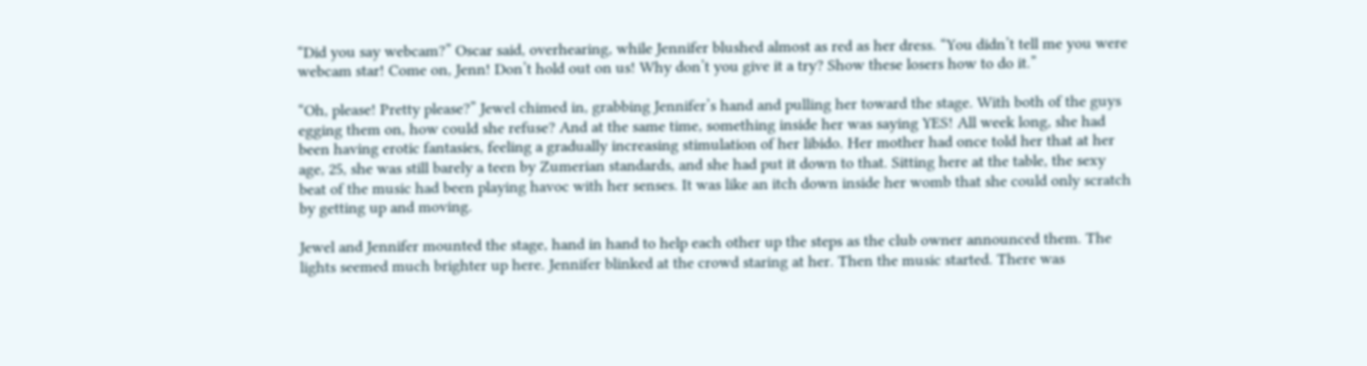“Did you say webcam?” Oscar said, overhearing, while Jennifer blushed almost as red as her dress. “You didn’t tell me you were webcam star! Come on, Jenn! Don’t hold out on us! Why don’t you give it a try? Show these losers how to do it.”

“Oh, please! Pretty please?” Jewel chimed in, grabbing Jennifer’s hand and pulling her toward the stage. With both of the guys egging them on, how could she refuse? And at the same time, something inside her was saying YES! All week long, she had been having erotic fantasies, feeling a gradually increasing stimulation of her libido. Her mother had once told her that at her age, 25, she was still barely a teen by Zumerian standards, and she had put it down to that. Sitting here at the table, the sexy beat of the music had been playing havoc with her senses. It was like an itch down inside her womb that she could only scratch by getting up and moving.

Jewel and Jennifer mounted the stage, hand in hand to help each other up the steps as the club owner announced them. The lights seemed much brighter up here. Jennifer blinked at the crowd staring at her. Then the music started. There was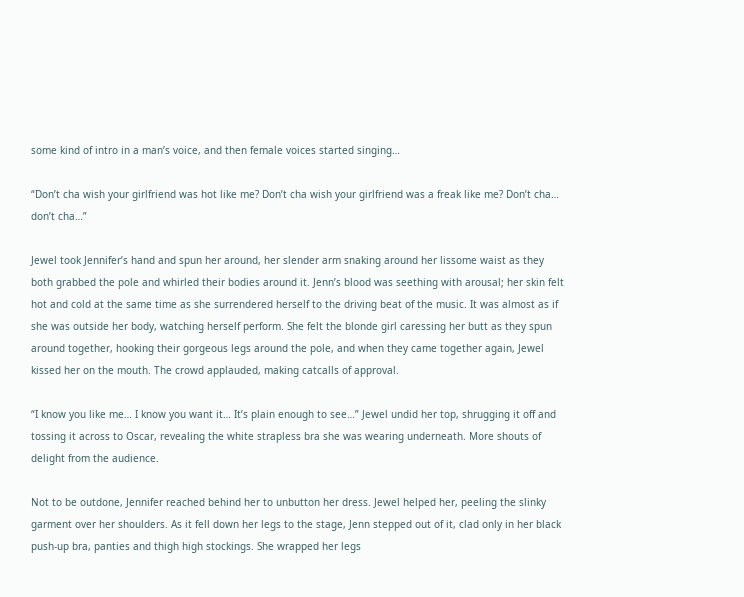some kind of intro in a man’s voice, and then female voices started singing…

“Don’t cha wish your girlfriend was hot like me? Don’t cha wish your girlfriend was a freak like me? Don’t cha… don’t cha…”

Jewel took Jennifer’s hand and spun her around, her slender arm snaking around her lissome waist as they both grabbed the pole and whirled their bodies around it. Jenn’s blood was seething with arousal; her skin felt hot and cold at the same time as she surrendered herself to the driving beat of the music. It was almost as if she was outside her body, watching herself perform. She felt the blonde girl caressing her butt as they spun around together, hooking their gorgeous legs around the pole, and when they came together again, Jewel kissed her on the mouth. The crowd applauded, making catcalls of approval.

“I know you like me… I know you want it… It’s plain enough to see…” Jewel undid her top, shrugging it off and tossing it across to Oscar, revealing the white strapless bra she was wearing underneath. More shouts of delight from the audience.

Not to be outdone, Jennifer reached behind her to unbutton her dress. Jewel helped her, peeling the slinky garment over her shoulders. As it fell down her legs to the stage, Jenn stepped out of it, clad only in her black push-up bra, panties and thigh high stockings. She wrapped her legs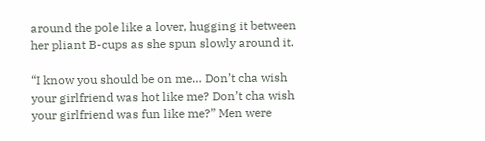around the pole like a lover, hugging it between her pliant B-cups as she spun slowly around it.

“I know you should be on me… Don’t cha wish your girlfriend was hot like me? Don’t cha wish your girlfriend was fun like me?” Men were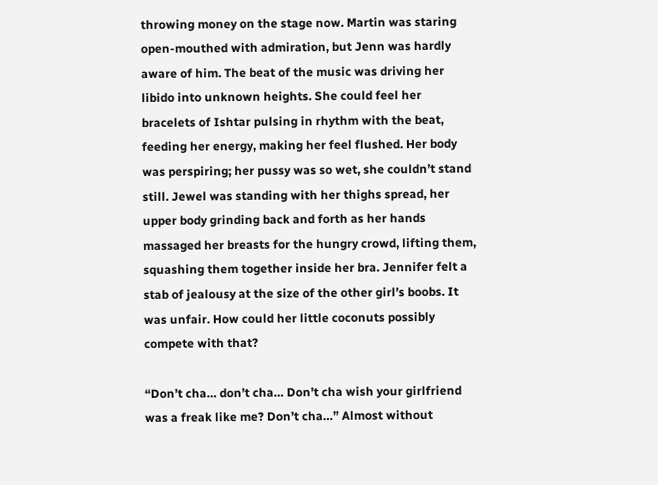throwing money on the stage now. Martin was staring open-mouthed with admiration, but Jenn was hardly aware of him. The beat of the music was driving her libido into unknown heights. She could feel her bracelets of Ishtar pulsing in rhythm with the beat, feeding her energy, making her feel flushed. Her body was perspiring; her pussy was so wet, she couldn’t stand still. Jewel was standing with her thighs spread, her upper body grinding back and forth as her hands massaged her breasts for the hungry crowd, lifting them, squashing them together inside her bra. Jennifer felt a stab of jealousy at the size of the other girl’s boobs. It was unfair. How could her little coconuts possibly compete with that?

“Don’t cha… don’t cha… Don’t cha wish your girlfriend was a freak like me? Don’t cha…” Almost without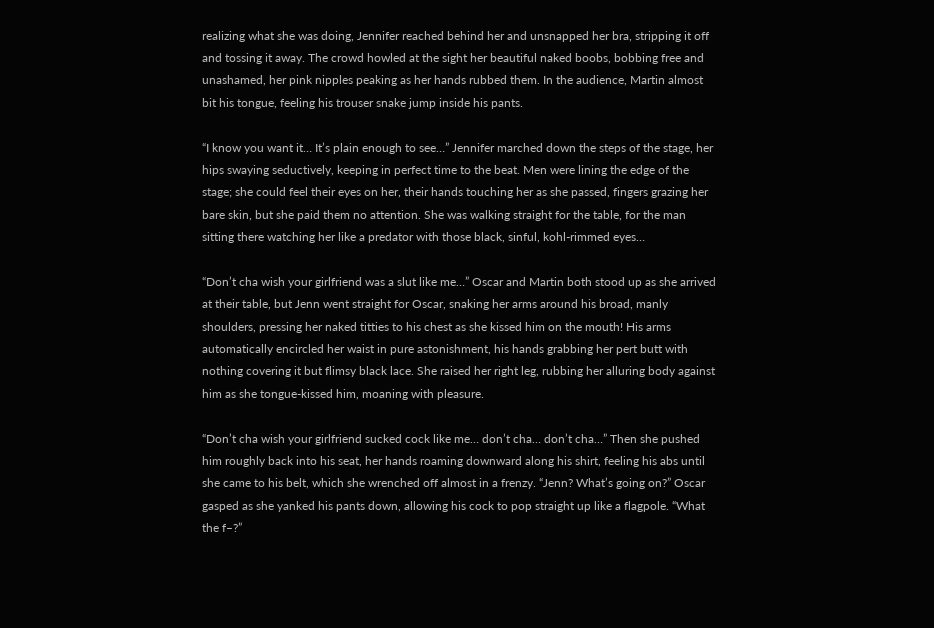realizing what she was doing, Jennifer reached behind her and unsnapped her bra, stripping it off and tossing it away. The crowd howled at the sight her beautiful naked boobs, bobbing free and unashamed, her pink nipples peaking as her hands rubbed them. In the audience, Martin almost bit his tongue, feeling his trouser snake jump inside his pants.

“I know you want it… It’s plain enough to see…” Jennifer marched down the steps of the stage, her hips swaying seductively, keeping in perfect time to the beat. Men were lining the edge of the stage; she could feel their eyes on her, their hands touching her as she passed, fingers grazing her bare skin, but she paid them no attention. She was walking straight for the table, for the man sitting there watching her like a predator with those black, sinful, kohl-rimmed eyes…

“Don’t cha wish your girlfriend was a slut like me…” Oscar and Martin both stood up as she arrived at their table, but Jenn went straight for Oscar, snaking her arms around his broad, manly shoulders, pressing her naked titties to his chest as she kissed him on the mouth! His arms automatically encircled her waist in pure astonishment, his hands grabbing her pert butt with nothing covering it but flimsy black lace. She raised her right leg, rubbing her alluring body against him as she tongue-kissed him, moaning with pleasure.

“Don’t cha wish your girlfriend sucked cock like me… don’t cha… don’t cha…” Then she pushed him roughly back into his seat, her hands roaming downward along his shirt, feeling his abs until she came to his belt, which she wrenched off almost in a frenzy. “Jenn? What’s going on?” Oscar gasped as she yanked his pants down, allowing his cock to pop straight up like a flagpole. “What the f–?”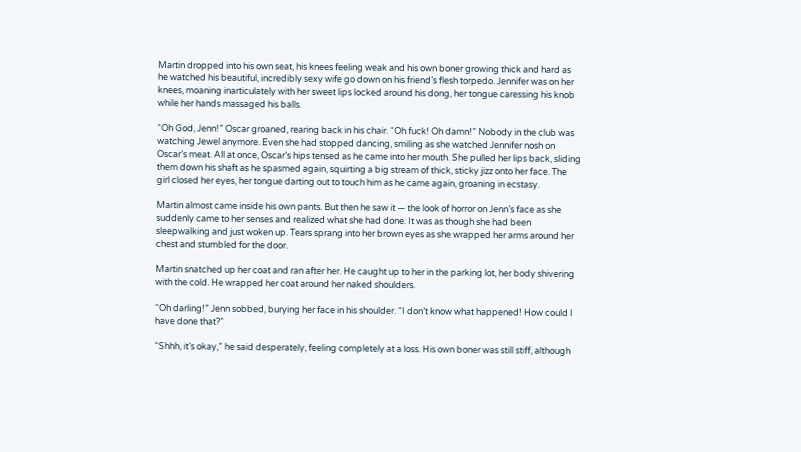Martin dropped into his own seat, his knees feeling weak and his own boner growing thick and hard as he watched his beautiful, incredibly sexy wife go down on his friend’s flesh torpedo. Jennifer was on her knees, moaning inarticulately with her sweet lips locked around his dong, her tongue caressing his knob while her hands massaged his balls.

“Oh God, Jenn!” Oscar groaned, rearing back in his chair. “Oh fuck! Oh damn!” Nobody in the club was watching Jewel anymore. Even she had stopped dancing, smiling as she watched Jennifer nosh on Oscar’s meat. All at once, Oscar’s hips tensed as he came into her mouth. She pulled her lips back, sliding them down his shaft as he spasmed again, squirting a big stream of thick, sticky jizz onto her face. The girl closed her eyes, her tongue darting out to touch him as he came again, groaning in ecstasy.

Martin almost came inside his own pants. But then he saw it — the look of horror on Jenn’s face as she suddenly came to her senses and realized what she had done. It was as though she had been sleepwalking and just woken up. Tears sprang into her brown eyes as she wrapped her arms around her chest and stumbled for the door.

Martin snatched up her coat and ran after her. He caught up to her in the parking lot, her body shivering with the cold. He wrapped her coat around her naked shoulders.

“Oh darling!” Jenn sobbed, burying her face in his shoulder. “I don’t know what happened! How could I have done that?”

“Shhh, it’s okay,” he said desperately, feeling completely at a loss. His own boner was still stiff, although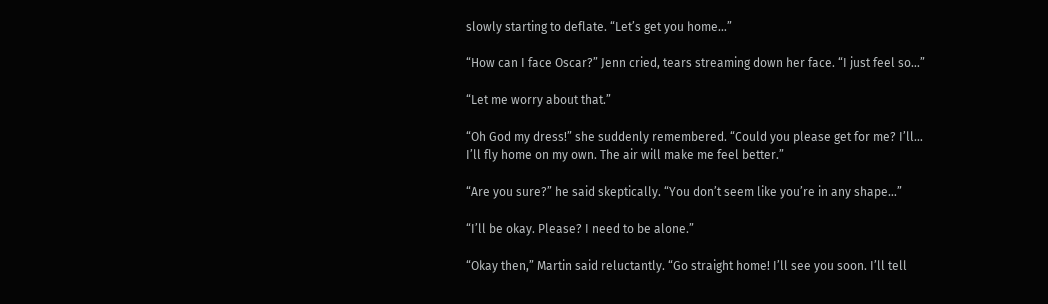slowly starting to deflate. “Let’s get you home…”

“How can I face Oscar?” Jenn cried, tears streaming down her face. “I just feel so…”

“Let me worry about that.”

“Oh God my dress!” she suddenly remembered. “Could you please get for me? I’ll… I’ll fly home on my own. The air will make me feel better.”

“Are you sure?” he said skeptically. “You don’t seem like you’re in any shape…”

“I’ll be okay. Please? I need to be alone.”

“Okay then,” Martin said reluctantly. “Go straight home! I’ll see you soon. I’ll tell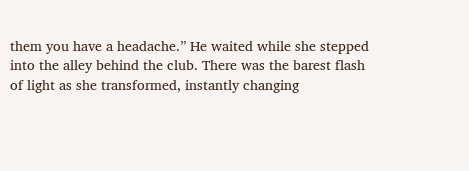them you have a headache.” He waited while she stepped into the alley behind the club. There was the barest flash of light as she transformed, instantly changing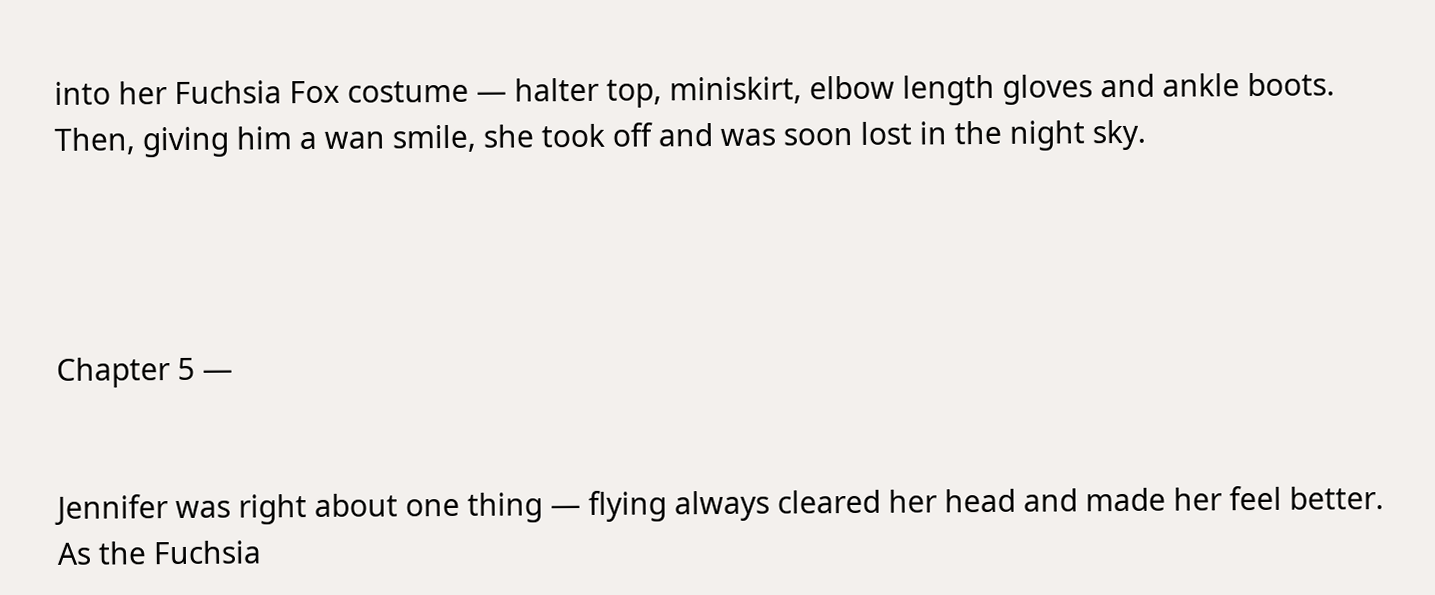into her Fuchsia Fox costume — halter top, miniskirt, elbow length gloves and ankle boots. Then, giving him a wan smile, she took off and was soon lost in the night sky.




Chapter 5 —


Jennifer was right about one thing — flying always cleared her head and made her feel better. As the Fuchsia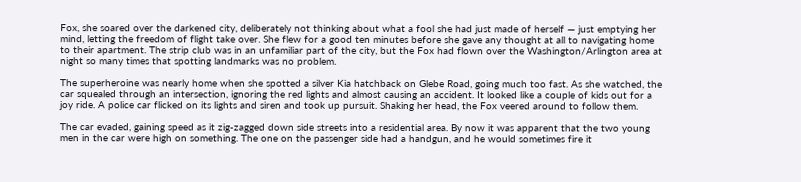Fox, she soared over the darkened city, deliberately not thinking about what a fool she had just made of herself — just emptying her mind, letting the freedom of flight take over. She flew for a good ten minutes before she gave any thought at all to navigating home to their apartment. The strip club was in an unfamiliar part of the city, but the Fox had flown over the Washington/Arlington area at night so many times that spotting landmarks was no problem.

The superheroine was nearly home when she spotted a silver Kia hatchback on Glebe Road, going much too fast. As she watched, the car squealed through an intersection, ignoring the red lights and almost causing an accident. It looked like a couple of kids out for a joy ride. A police car flicked on its lights and siren and took up pursuit. Shaking her head, the Fox veered around to follow them.

The car evaded, gaining speed as it zig-zagged down side streets into a residential area. By now it was apparent that the two young men in the car were high on something. The one on the passenger side had a handgun, and he would sometimes fire it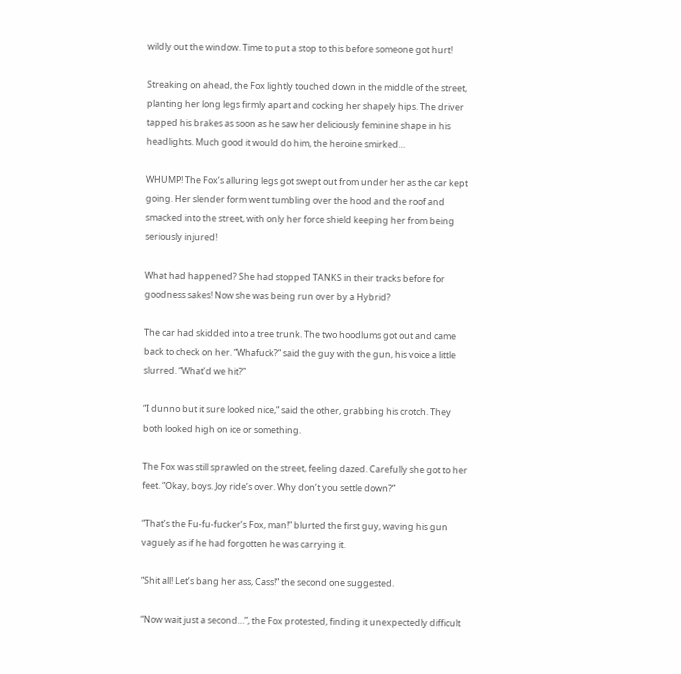wildly out the window. Time to put a stop to this before someone got hurt!

Streaking on ahead, the Fox lightly touched down in the middle of the street, planting her long legs firmly apart and cocking her shapely hips. The driver tapped his brakes as soon as he saw her deliciously feminine shape in his headlights. Much good it would do him, the heroine smirked…

WHUMP! The Fox’s alluring legs got swept out from under her as the car kept going. Her slender form went tumbling over the hood and the roof and smacked into the street, with only her force shield keeping her from being seriously injured!

What had happened? She had stopped TANKS in their tracks before for goodness sakes! Now she was being run over by a Hybrid?

The car had skidded into a tree trunk. The two hoodlums got out and came back to check on her. “Whafuck?” said the guy with the gun, his voice a little slurred. “What’d we hit?”

“I dunno but it sure looked nice,” said the other, grabbing his crotch. They both looked high on ice or something.

The Fox was still sprawled on the street, feeling dazed. Carefully she got to her feet. “Okay, boys. Joy ride’s over. Why don’t you settle down?”

“That’s the Fu-fu-fucker’s Fox, man!” blurted the first guy, waving his gun vaguely as if he had forgotten he was carrying it.

“Shit all! Let’s bang her ass, Cass!” the second one suggested.

“Now wait just a second…”, the Fox protested, finding it unexpectedly difficult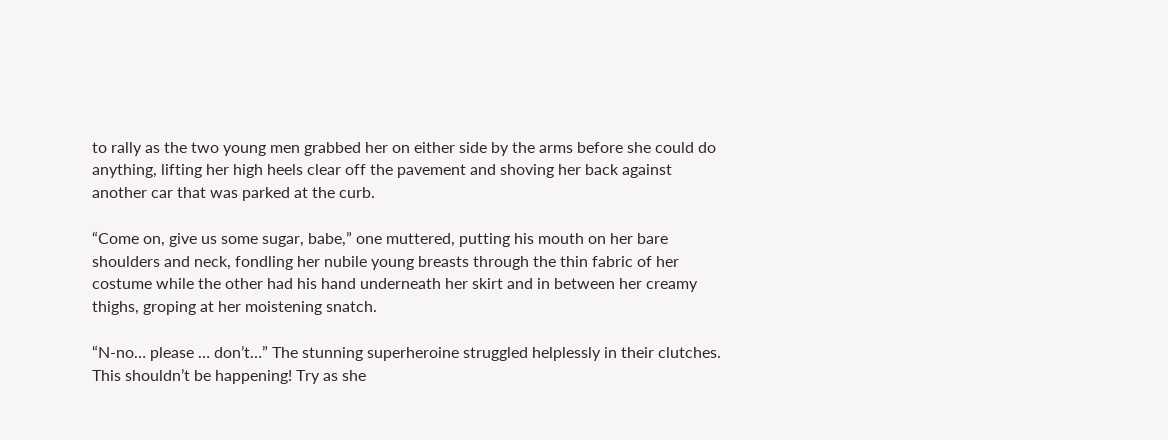to rally as the two young men grabbed her on either side by the arms before she could do anything, lifting her high heels clear off the pavement and shoving her back against another car that was parked at the curb.

“Come on, give us some sugar, babe,” one muttered, putting his mouth on her bare shoulders and neck, fondling her nubile young breasts through the thin fabric of her costume while the other had his hand underneath her skirt and in between her creamy thighs, groping at her moistening snatch.

“N-no… please … don’t…” The stunning superheroine struggled helplessly in their clutches. This shouldn’t be happening! Try as she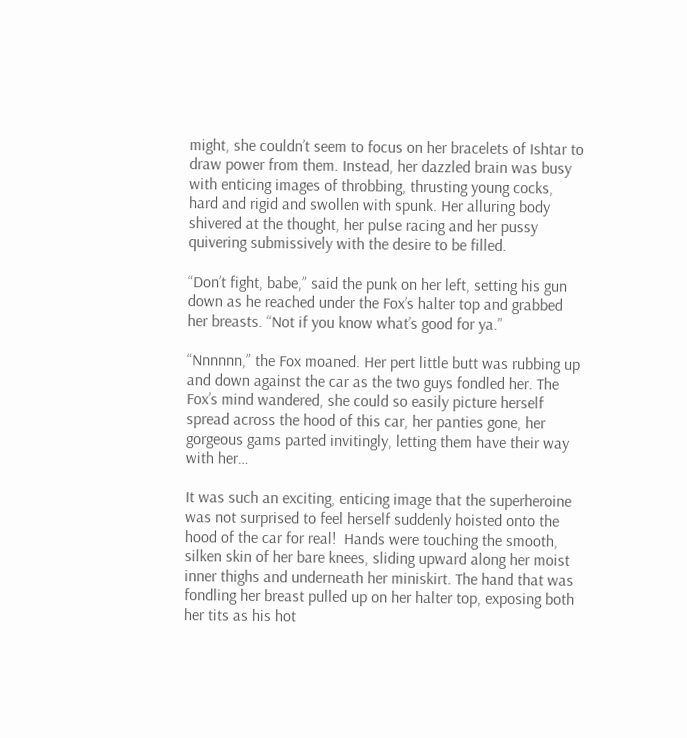might, she couldn’t seem to focus on her bracelets of Ishtar to draw power from them. Instead, her dazzled brain was busy with enticing images of throbbing, thrusting young cocks, hard and rigid and swollen with spunk. Her alluring body shivered at the thought, her pulse racing and her pussy quivering submissively with the desire to be filled.

“Don’t fight, babe,” said the punk on her left, setting his gun down as he reached under the Fox’s halter top and grabbed her breasts. “Not if you know what’s good for ya.”

“Nnnnnn,” the Fox moaned. Her pert little butt was rubbing up and down against the car as the two guys fondled her. The Fox’s mind wandered, she could so easily picture herself spread across the hood of this car, her panties gone, her gorgeous gams parted invitingly, letting them have their way with her…

It was such an exciting, enticing image that the superheroine was not surprised to feel herself suddenly hoisted onto the hood of the car for real!  Hands were touching the smooth, silken skin of her bare knees, sliding upward along her moist inner thighs and underneath her miniskirt. The hand that was fondling her breast pulled up on her halter top, exposing both her tits as his hot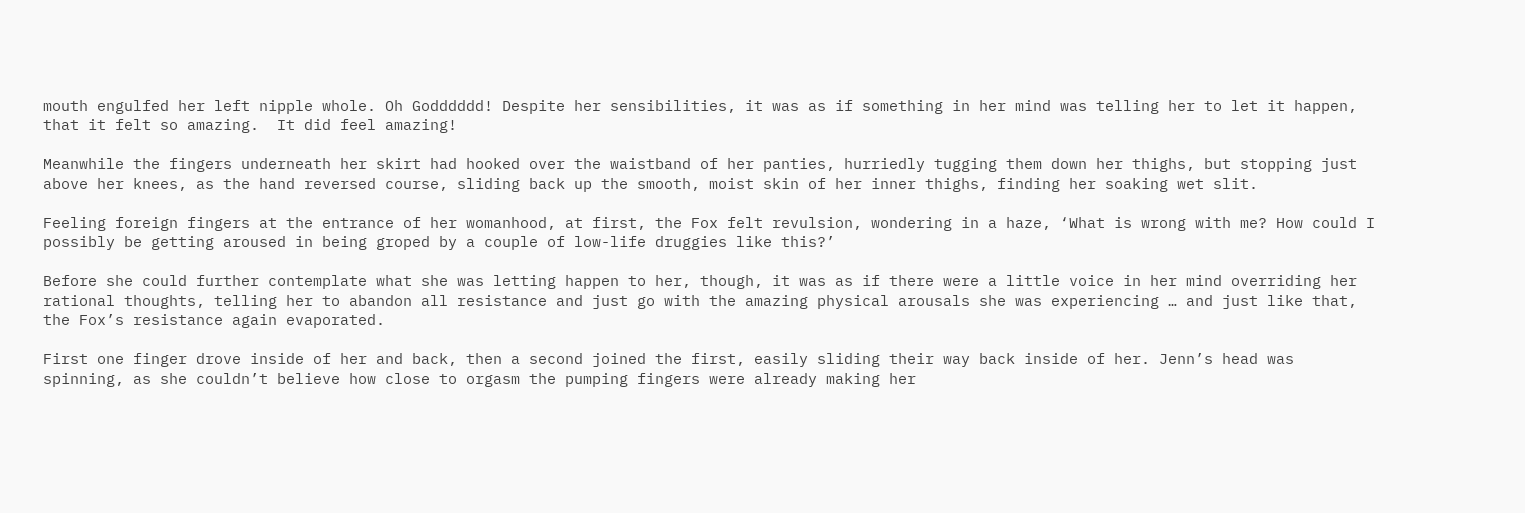mouth engulfed her left nipple whole. Oh Godddddd! Despite her sensibilities, it was as if something in her mind was telling her to let it happen, that it felt so amazing.  It did feel amazing!

Meanwhile the fingers underneath her skirt had hooked over the waistband of her panties, hurriedly tugging them down her thighs, but stopping just above her knees, as the hand reversed course, sliding back up the smooth, moist skin of her inner thighs, finding her soaking wet slit.

Feeling foreign fingers at the entrance of her womanhood, at first, the Fox felt revulsion, wondering in a haze, ‘What is wrong with me? How could I possibly be getting aroused in being groped by a couple of low-life druggies like this?’

Before she could further contemplate what she was letting happen to her, though, it was as if there were a little voice in her mind overriding her rational thoughts, telling her to abandon all resistance and just go with the amazing physical arousals she was experiencing … and just like that, the Fox’s resistance again evaporated.

First one finger drove inside of her and back, then a second joined the first, easily sliding their way back inside of her. Jenn’s head was spinning, as she couldn’t believe how close to orgasm the pumping fingers were already making her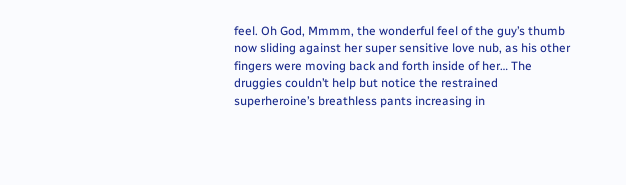feel. Oh God, Mmmm, the wonderful feel of the guy’s thumb now sliding against her super sensitive love nub, as his other fingers were moving back and forth inside of her… The druggies couldn’t help but notice the restrained superheroine’s breathless pants increasing in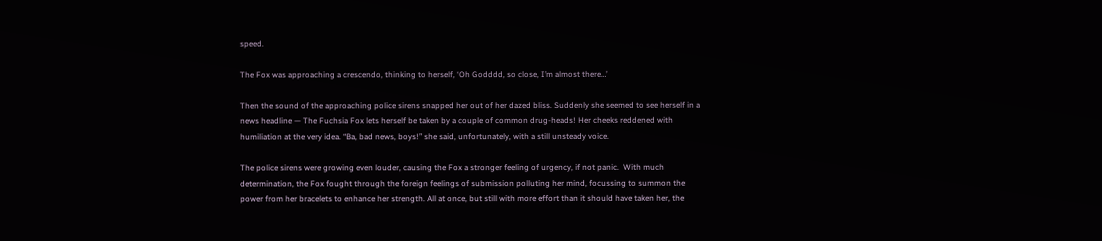speed.

The Fox was approaching a crescendo, thinking to herself, ‘Oh Godddd, so close, I’m almost there…’

Then the sound of the approaching police sirens snapped her out of her dazed bliss. Suddenly she seemed to see herself in a news headline — The Fuchsia Fox lets herself be taken by a couple of common drug-heads! Her cheeks reddened with humiliation at the very idea. “Ba, bad news, boys!” she said, unfortunately, with a still unsteady voice.

The police sirens were growing even louder, causing the Fox a stronger feeling of urgency, if not panic.  With much determination, the Fox fought through the foreign feelings of submission polluting her mind, focussing to summon the power from her bracelets to enhance her strength. All at once, but still with more effort than it should have taken her, the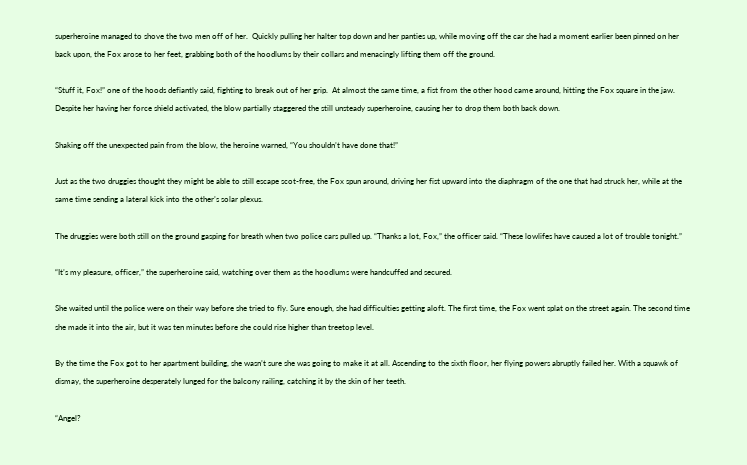superheroine managed to shove the two men off of her.  Quickly pulling her halter top down and her panties up, while moving off the car she had a moment earlier been pinned on her back upon, the Fox arose to her feet, grabbing both of the hoodlums by their collars and menacingly lifting them off the ground.

“Stuff it, Fox!” one of the hoods defiantly said, fighting to break out of her grip.  At almost the same time, a fist from the other hood came around, hitting the Fox square in the jaw.  Despite her having her force shield activated, the blow partially staggered the still unsteady superheroine, causing her to drop them both back down.

Shaking off the unexpected pain from the blow, the heroine warned, “You shouldn’t have done that!”

Just as the two druggies thought they might be able to still escape scot-free, the Fox spun around, driving her fist upward into the diaphragm of the one that had struck her, while at the same time sending a lateral kick into the other’s solar plexus.

The druggies were both still on the ground gasping for breath when two police cars pulled up. “Thanks a lot, Fox,” the officer said. “These lowlifes have caused a lot of trouble tonight.”

“It’s my pleasure, officer,” the superheroine said, watching over them as the hoodlums were handcuffed and secured.

She waited until the police were on their way before she tried to fly. Sure enough, she had difficulties getting aloft. The first time, the Fox went splat on the street again. The second time she made it into the air, but it was ten minutes before she could rise higher than treetop level.

By the time the Fox got to her apartment building, she wasn’t sure she was going to make it at all. Ascending to the sixth floor, her flying powers abruptly failed her. With a squawk of dismay, the superheroine desperately lunged for the balcony railing, catching it by the skin of her teeth.

“Angel?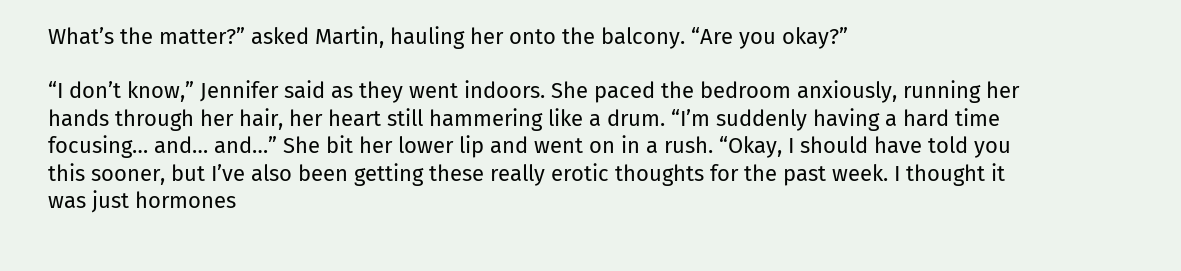What’s the matter?” asked Martin, hauling her onto the balcony. “Are you okay?”

“I don’t know,” Jennifer said as they went indoors. She paced the bedroom anxiously, running her hands through her hair, her heart still hammering like a drum. “I’m suddenly having a hard time focusing… and… and…” She bit her lower lip and went on in a rush. “Okay, I should have told you this sooner, but I’ve also been getting these really erotic thoughts for the past week. I thought it was just hormones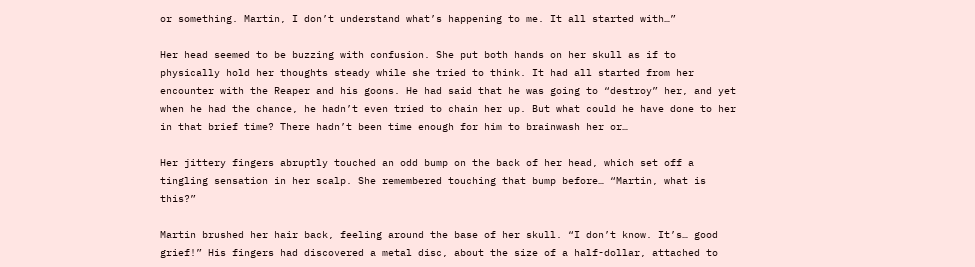or something. Martin, I don’t understand what’s happening to me. It all started with…”

Her head seemed to be buzzing with confusion. She put both hands on her skull as if to physically hold her thoughts steady while she tried to think. It had all started from her encounter with the Reaper and his goons. He had said that he was going to “destroy” her, and yet when he had the chance, he hadn’t even tried to chain her up. But what could he have done to her in that brief time? There hadn’t been time enough for him to brainwash her or…

Her jittery fingers abruptly touched an odd bump on the back of her head, which set off a tingling sensation in her scalp. She remembered touching that bump before… “Martin, what is this?”

Martin brushed her hair back, feeling around the base of her skull. “I don’t know. It’s… good grief!” His fingers had discovered a metal disc, about the size of a half-dollar, attached to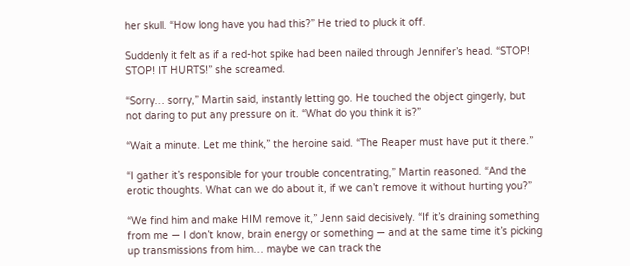her skull. “How long have you had this?” He tried to pluck it off.

Suddenly it felt as if a red-hot spike had been nailed through Jennifer’s head. “STOP! STOP! IT HURTS!” she screamed.

“Sorry… sorry,” Martin said, instantly letting go. He touched the object gingerly, but not daring to put any pressure on it. “What do you think it is?”

“Wait a minute. Let me think,” the heroine said. “The Reaper must have put it there.”

“I gather it’s responsible for your trouble concentrating,” Martin reasoned. “And the erotic thoughts. What can we do about it, if we can’t remove it without hurting you?”

“We find him and make HIM remove it,” Jenn said decisively. “If it’s draining something from me — I don’t know, brain energy or something — and at the same time it’s picking up transmissions from him… maybe we can track the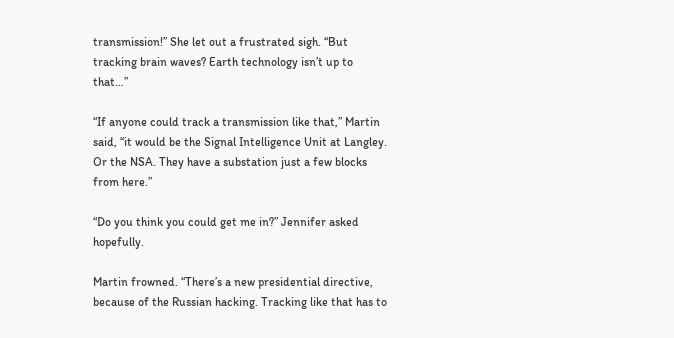transmission!” She let out a frustrated sigh. “But tracking brain waves? Earth technology isn’t up to that…”

“If anyone could track a transmission like that,” Martin said, “it would be the Signal Intelligence Unit at Langley. Or the NSA. They have a substation just a few blocks from here.”

“Do you think you could get me in?” Jennifer asked hopefully.

Martin frowned. “There’s a new presidential directive, because of the Russian hacking. Tracking like that has to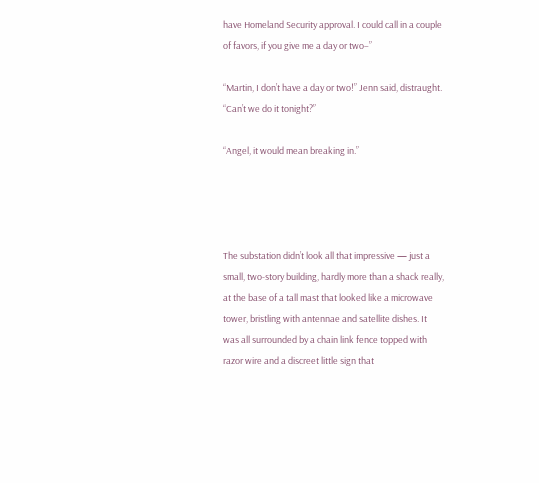have Homeland Security approval. I could call in a couple of favors, if you give me a day or two–”

“Martin, I don’t have a day or two!” Jenn said, distraught. “Can’t we do it tonight?”

“Angel, it would mean breaking in.”




The substation didn’t look all that impressive — just a small, two-story building, hardly more than a shack really, at the base of a tall mast that looked like a microwave tower, bristling with antennae and satellite dishes. It was all surrounded by a chain link fence topped with razor wire and a discreet little sign that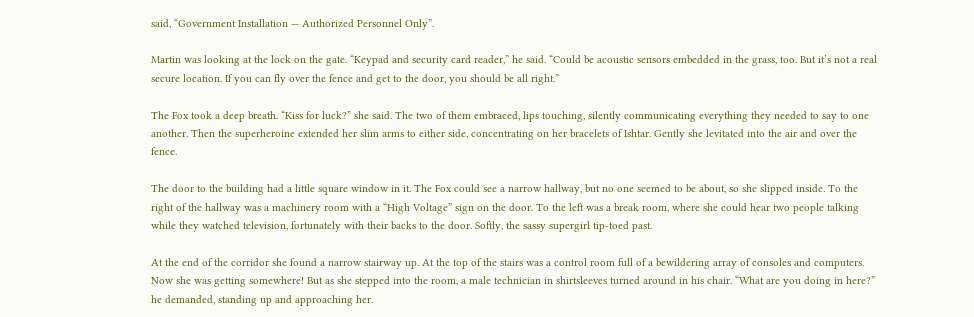said, “Government Installation — Authorized Personnel Only”.

Martin was looking at the lock on the gate. “Keypad and security card reader,” he said. “Could be acoustic sensors embedded in the grass, too. But it’s not a real secure location. If you can fly over the fence and get to the door, you should be all right.”

The Fox took a deep breath. “Kiss for luck?” she said. The two of them embraced, lips touching, silently communicating everything they needed to say to one another. Then the superheroine extended her slim arms to either side, concentrating on her bracelets of Ishtar. Gently she levitated into the air and over the fence.

The door to the building had a little square window in it. The Fox could see a narrow hallway, but no one seemed to be about, so she slipped inside. To the right of the hallway was a machinery room with a “High Voltage” sign on the door. To the left was a break room, where she could hear two people talking while they watched television, fortunately with their backs to the door. Softly, the sassy supergirl tip-toed past.

At the end of the corridor she found a narrow stairway up. At the top of the stairs was a control room full of a bewildering array of consoles and computers. Now she was getting somewhere! But as she stepped into the room, a male technician in shirtsleeves turned around in his chair. “What are you doing in here?” he demanded, standing up and approaching her.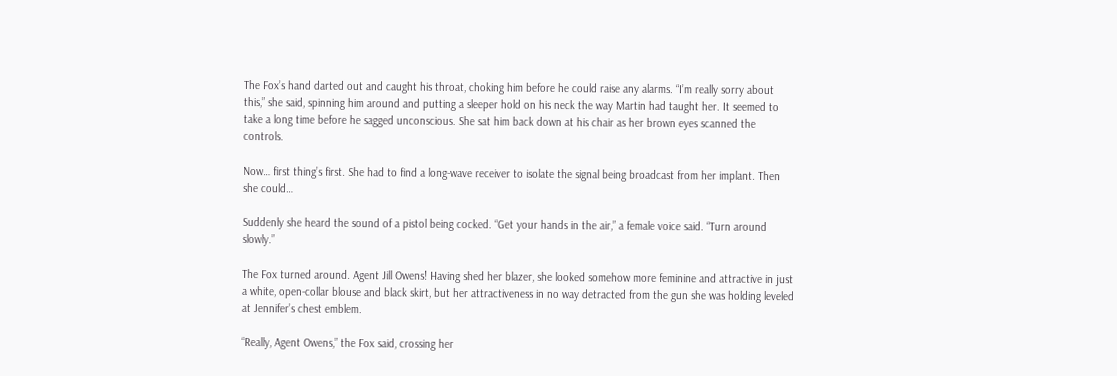The Fox’s hand darted out and caught his throat, choking him before he could raise any alarms. “I’m really sorry about this,” she said, spinning him around and putting a sleeper hold on his neck the way Martin had taught her. It seemed to take a long time before he sagged unconscious. She sat him back down at his chair as her brown eyes scanned the controls.

Now… first thing’s first. She had to find a long-wave receiver to isolate the signal being broadcast from her implant. Then she could…

Suddenly she heard the sound of a pistol being cocked. “Get your hands in the air,” a female voice said. “Turn around slowly.”

The Fox turned around. Agent Jill Owens! Having shed her blazer, she looked somehow more feminine and attractive in just a white, open-collar blouse and black skirt, but her attractiveness in no way detracted from the gun she was holding leveled at Jennifer’s chest emblem.

“Really, Agent Owens,” the Fox said, crossing her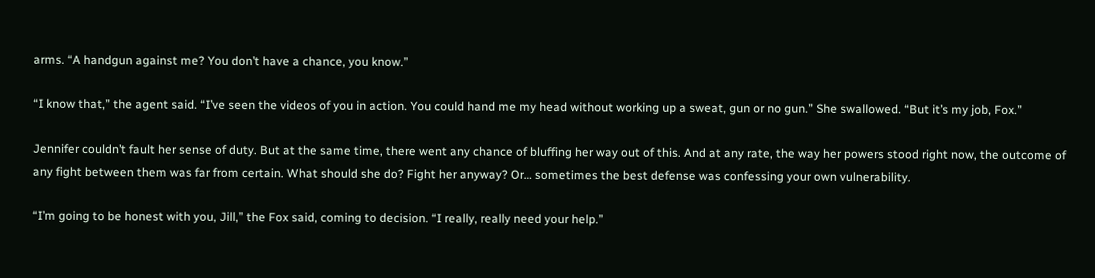arms. “A handgun against me? You don’t have a chance, you know.”

“I know that,” the agent said. “I’ve seen the videos of you in action. You could hand me my head without working up a sweat, gun or no gun.” She swallowed. “But it’s my job, Fox.”

Jennifer couldn’t fault her sense of duty. But at the same time, there went any chance of bluffing her way out of this. And at any rate, the way her powers stood right now, the outcome of any fight between them was far from certain. What should she do? Fight her anyway? Or… sometimes the best defense was confessing your own vulnerability.

“I’m going to be honest with you, Jill,” the Fox said, coming to decision. “I really, really need your help.”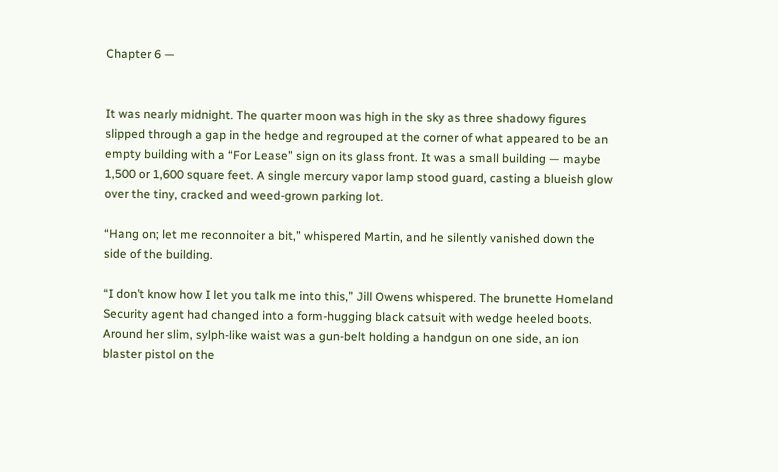Chapter 6 —


It was nearly midnight. The quarter moon was high in the sky as three shadowy figures slipped through a gap in the hedge and regrouped at the corner of what appeared to be an empty building with a “For Lease” sign on its glass front. It was a small building — maybe 1,500 or 1,600 square feet. A single mercury vapor lamp stood guard, casting a blueish glow over the tiny, cracked and weed-grown parking lot.

“Hang on; let me reconnoiter a bit,” whispered Martin, and he silently vanished down the side of the building.

“I don’t know how I let you talk me into this,” Jill Owens whispered. The brunette Homeland Security agent had changed into a form-hugging black catsuit with wedge heeled boots. Around her slim, sylph-like waist was a gun-belt holding a handgun on one side, an ion blaster pistol on the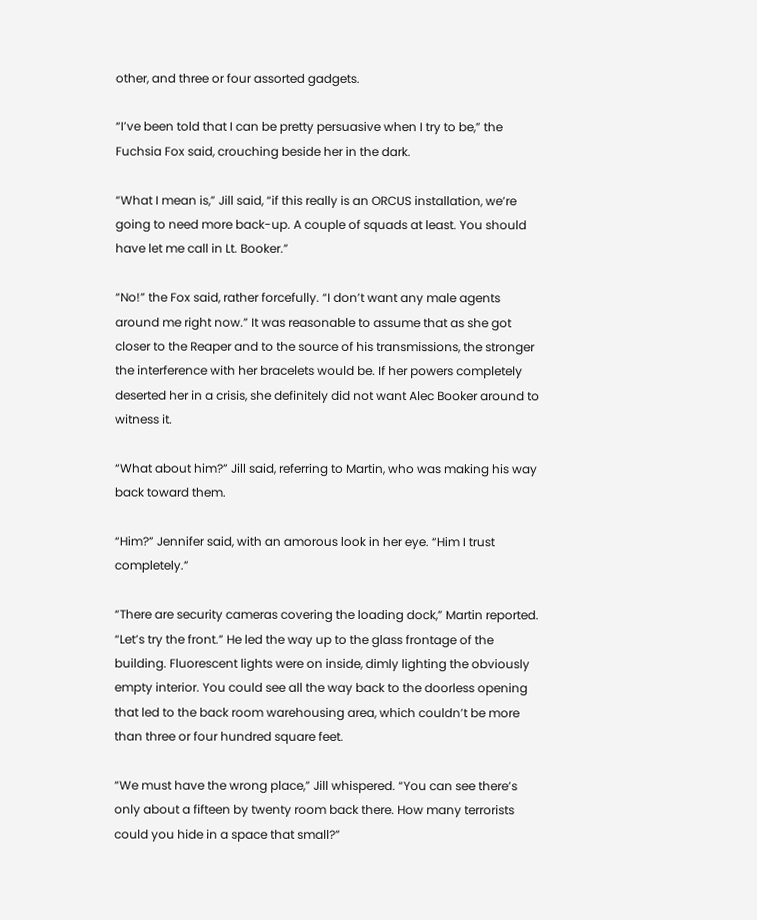other, and three or four assorted gadgets.

“I’ve been told that I can be pretty persuasive when I try to be,” the Fuchsia Fox said, crouching beside her in the dark.

“What I mean is,” Jill said, “if this really is an ORCUS installation, we’re going to need more back-up. A couple of squads at least. You should have let me call in Lt. Booker.”

“No!” the Fox said, rather forcefully. “I don’t want any male agents around me right now.” It was reasonable to assume that as she got closer to the Reaper and to the source of his transmissions, the stronger the interference with her bracelets would be. If her powers completely deserted her in a crisis, she definitely did not want Alec Booker around to witness it.

“What about him?” Jill said, referring to Martin, who was making his way back toward them.

“Him?” Jennifer said, with an amorous look in her eye. “Him I trust completely.”

“There are security cameras covering the loading dock,” Martin reported. “Let’s try the front.” He led the way up to the glass frontage of the building. Fluorescent lights were on inside, dimly lighting the obviously empty interior. You could see all the way back to the doorless opening that led to the back room warehousing area, which couldn’t be more than three or four hundred square feet.

“We must have the wrong place,” Jill whispered. “You can see there’s only about a fifteen by twenty room back there. How many terrorists could you hide in a space that small?”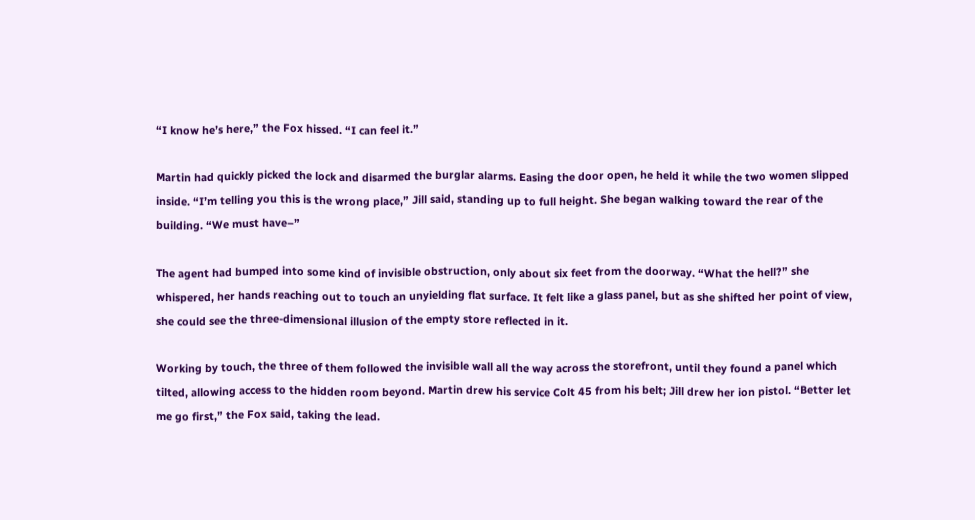“I know he’s here,” the Fox hissed. “I can feel it.”

Martin had quickly picked the lock and disarmed the burglar alarms. Easing the door open, he held it while the two women slipped inside. “I’m telling you this is the wrong place,” Jill said, standing up to full height. She began walking toward the rear of the building. “We must have–”

The agent had bumped into some kind of invisible obstruction, only about six feet from the doorway. “What the hell?” she whispered, her hands reaching out to touch an unyielding flat surface. It felt like a glass panel, but as she shifted her point of view, she could see the three-dimensional illusion of the empty store reflected in it.

Working by touch, the three of them followed the invisible wall all the way across the storefront, until they found a panel which tilted, allowing access to the hidden room beyond. Martin drew his service Colt 45 from his belt; Jill drew her ion pistol. “Better let me go first,” the Fox said, taking the lead.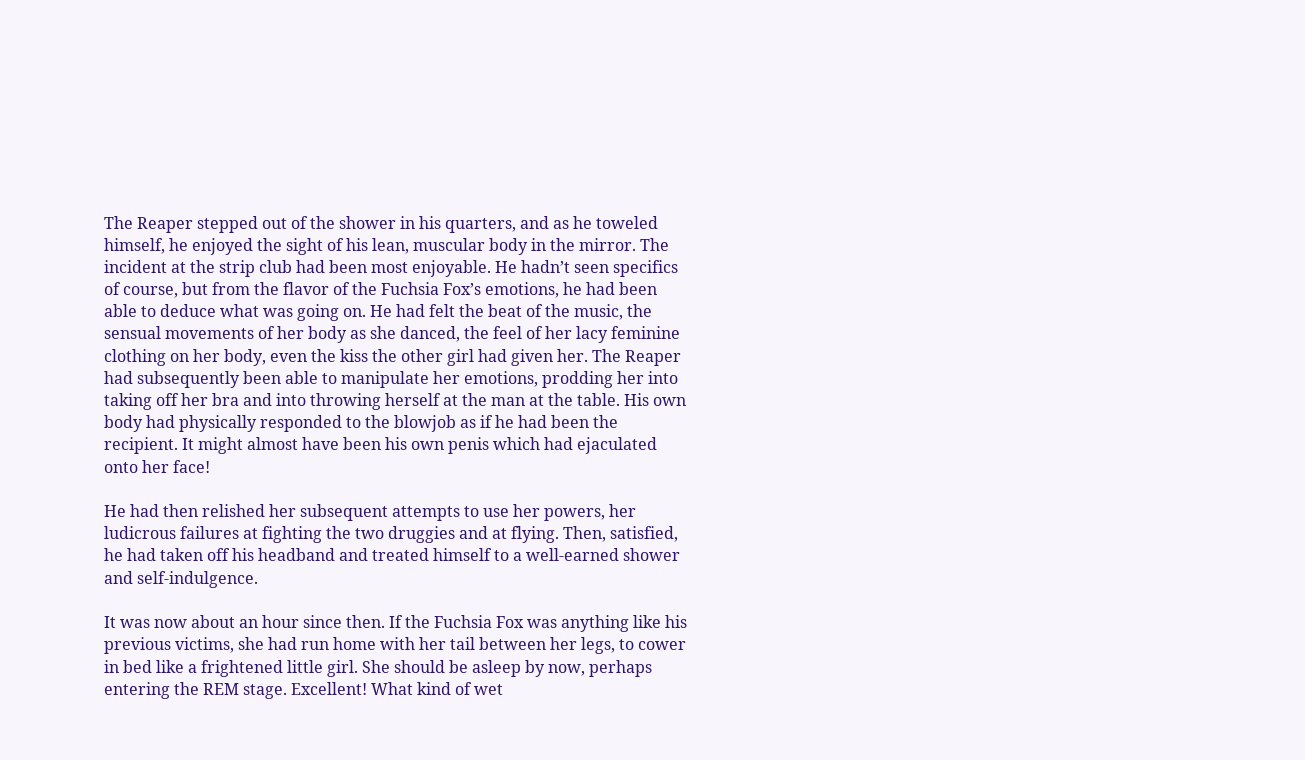The Reaper stepped out of the shower in his quarters, and as he toweled himself, he enjoyed the sight of his lean, muscular body in the mirror. The incident at the strip club had been most enjoyable. He hadn’t seen specifics of course, but from the flavor of the Fuchsia Fox’s emotions, he had been able to deduce what was going on. He had felt the beat of the music, the sensual movements of her body as she danced, the feel of her lacy feminine clothing on her body, even the kiss the other girl had given her. The Reaper had subsequently been able to manipulate her emotions, prodding her into taking off her bra and into throwing herself at the man at the table. His own body had physically responded to the blowjob as if he had been the recipient. It might almost have been his own penis which had ejaculated onto her face!

He had then relished her subsequent attempts to use her powers, her ludicrous failures at fighting the two druggies and at flying. Then, satisfied, he had taken off his headband and treated himself to a well-earned shower and self-indulgence.

It was now about an hour since then. If the Fuchsia Fox was anything like his previous victims, she had run home with her tail between her legs, to cower in bed like a frightened little girl. She should be asleep by now, perhaps entering the REM stage. Excellent! What kind of wet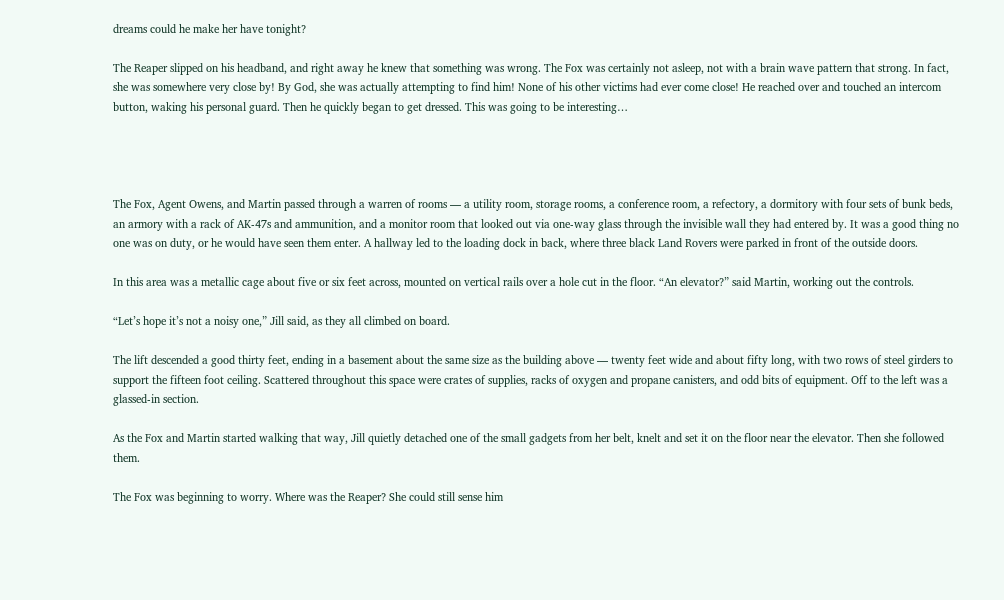dreams could he make her have tonight?

The Reaper slipped on his headband, and right away he knew that something was wrong. The Fox was certainly not asleep, not with a brain wave pattern that strong. In fact, she was somewhere very close by! By God, she was actually attempting to find him! None of his other victims had ever come close! He reached over and touched an intercom button, waking his personal guard. Then he quickly began to get dressed. This was going to be interesting…




The Fox, Agent Owens, and Martin passed through a warren of rooms — a utility room, storage rooms, a conference room, a refectory, a dormitory with four sets of bunk beds, an armory with a rack of AK-47s and ammunition, and a monitor room that looked out via one-way glass through the invisible wall they had entered by. It was a good thing no one was on duty, or he would have seen them enter. A hallway led to the loading dock in back, where three black Land Rovers were parked in front of the outside doors.

In this area was a metallic cage about five or six feet across, mounted on vertical rails over a hole cut in the floor. “An elevator?” said Martin, working out the controls.

“Let’s hope it’s not a noisy one,” Jill said, as they all climbed on board.

The lift descended a good thirty feet, ending in a basement about the same size as the building above — twenty feet wide and about fifty long, with two rows of steel girders to support the fifteen foot ceiling. Scattered throughout this space were crates of supplies, racks of oxygen and propane canisters, and odd bits of equipment. Off to the left was a glassed-in section.

As the Fox and Martin started walking that way, Jill quietly detached one of the small gadgets from her belt, knelt and set it on the floor near the elevator. Then she followed them.

The Fox was beginning to worry. Where was the Reaper? She could still sense him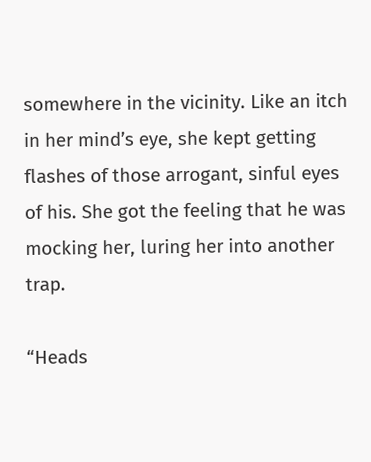somewhere in the vicinity. Like an itch in her mind’s eye, she kept getting flashes of those arrogant, sinful eyes of his. She got the feeling that he was mocking her, luring her into another trap.

“Heads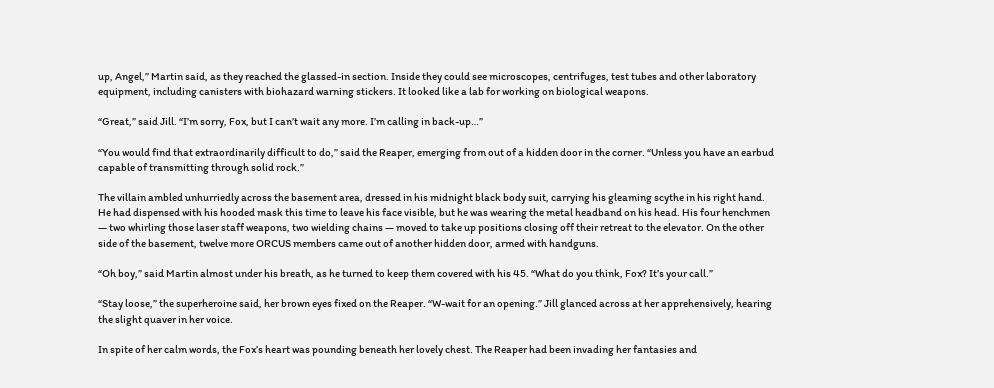up, Angel,” Martin said, as they reached the glassed-in section. Inside they could see microscopes, centrifuges, test tubes and other laboratory equipment, including canisters with biohazard warning stickers. It looked like a lab for working on biological weapons.

“Great,” said Jill. “I’m sorry, Fox, but I can’t wait any more. I’m calling in back-up…”

“You would find that extraordinarily difficult to do,” said the Reaper, emerging from out of a hidden door in the corner. “Unless you have an earbud capable of transmitting through solid rock.”

The villain ambled unhurriedly across the basement area, dressed in his midnight black body suit, carrying his gleaming scythe in his right hand. He had dispensed with his hooded mask this time to leave his face visible, but he was wearing the metal headband on his head. His four henchmen — two whirling those laser staff weapons, two wielding chains — moved to take up positions closing off their retreat to the elevator. On the other side of the basement, twelve more ORCUS members came out of another hidden door, armed with handguns.

“Oh boy,” said Martin almost under his breath, as he turned to keep them covered with his 45. “What do you think, Fox? It’s your call.”

“Stay loose,” the superheroine said, her brown eyes fixed on the Reaper. “W-wait for an opening.” Jill glanced across at her apprehensively, hearing the slight quaver in her voice.

In spite of her calm words, the Fox’s heart was pounding beneath her lovely chest. The Reaper had been invading her fantasies and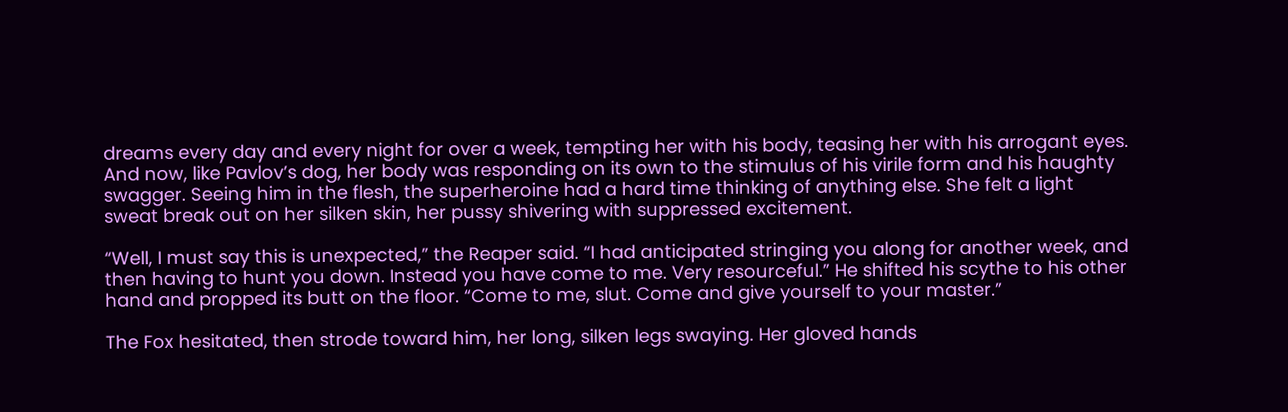dreams every day and every night for over a week, tempting her with his body, teasing her with his arrogant eyes. And now, like Pavlov’s dog, her body was responding on its own to the stimulus of his virile form and his haughty swagger. Seeing him in the flesh, the superheroine had a hard time thinking of anything else. She felt a light sweat break out on her silken skin, her pussy shivering with suppressed excitement.

“Well, I must say this is unexpected,” the Reaper said. “I had anticipated stringing you along for another week, and then having to hunt you down. Instead you have come to me. Very resourceful.” He shifted his scythe to his other hand and propped its butt on the floor. “Come to me, slut. Come and give yourself to your master.”

The Fox hesitated, then strode toward him, her long, silken legs swaying. Her gloved hands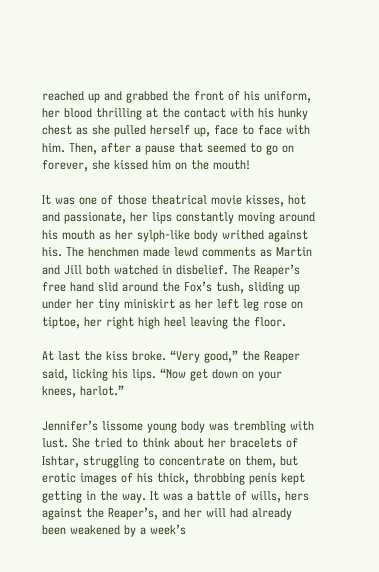reached up and grabbed the front of his uniform, her blood thrilling at the contact with his hunky chest as she pulled herself up, face to face with him. Then, after a pause that seemed to go on forever, she kissed him on the mouth!

It was one of those theatrical movie kisses, hot and passionate, her lips constantly moving around his mouth as her sylph-like body writhed against his. The henchmen made lewd comments as Martin and Jill both watched in disbelief. The Reaper’s free hand slid around the Fox’s tush, sliding up under her tiny miniskirt as her left leg rose on tiptoe, her right high heel leaving the floor.

At last the kiss broke. “Very good,” the Reaper said, licking his lips. “Now get down on your knees, harlot.”

Jennifer’s lissome young body was trembling with lust. She tried to think about her bracelets of Ishtar, struggling to concentrate on them, but erotic images of his thick, throbbing penis kept getting in the way. It was a battle of wills, hers against the Reaper’s, and her will had already been weakened by a week’s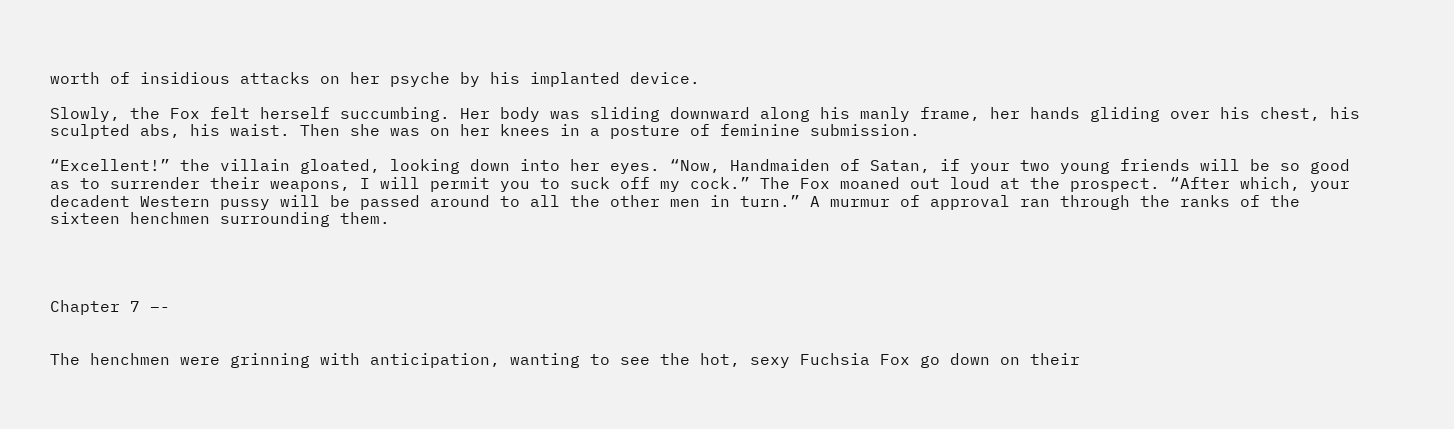worth of insidious attacks on her psyche by his implanted device.

Slowly, the Fox felt herself succumbing. Her body was sliding downward along his manly frame, her hands gliding over his chest, his sculpted abs, his waist. Then she was on her knees in a posture of feminine submission.

“Excellent!” the villain gloated, looking down into her eyes. “Now, Handmaiden of Satan, if your two young friends will be so good as to surrender their weapons, I will permit you to suck off my cock.” The Fox moaned out loud at the prospect. “After which, your decadent Western pussy will be passed around to all the other men in turn.” A murmur of approval ran through the ranks of the sixteen henchmen surrounding them.




Chapter 7 –-


The henchmen were grinning with anticipation, wanting to see the hot, sexy Fuchsia Fox go down on their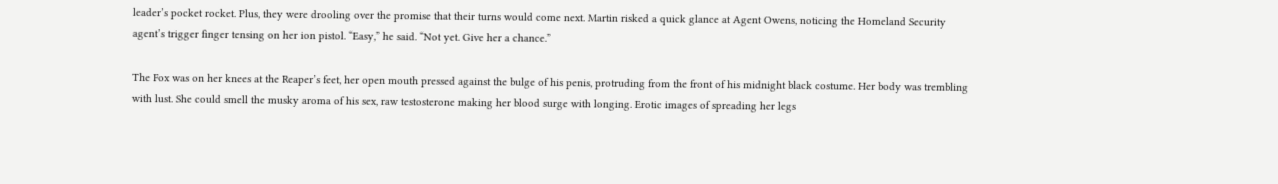leader’s pocket rocket. Plus, they were drooling over the promise that their turns would come next. Martin risked a quick glance at Agent Owens, noticing the Homeland Security agent’s trigger finger tensing on her ion pistol. “Easy,” he said. “Not yet. Give her a chance.”

The Fox was on her knees at the Reaper’s feet, her open mouth pressed against the bulge of his penis, protruding from the front of his midnight black costume. Her body was trembling with lust. She could smell the musky aroma of his sex, raw testosterone making her blood surge with longing. Erotic images of spreading her legs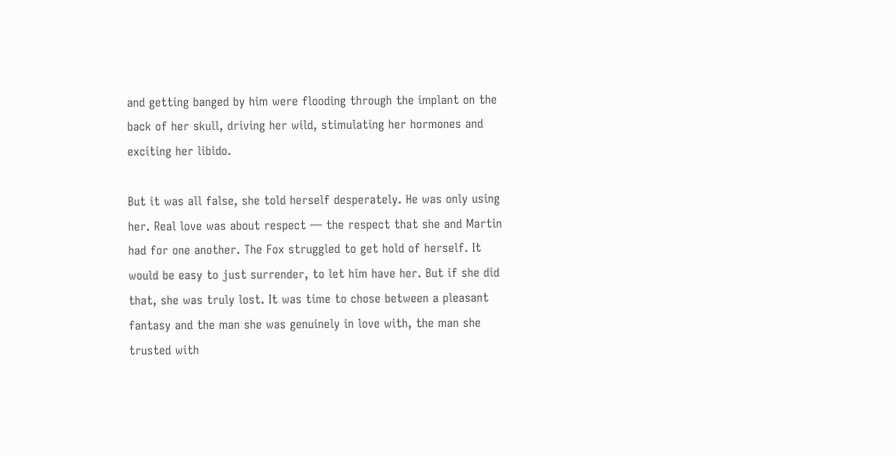and getting banged by him were flooding through the implant on the back of her skull, driving her wild, stimulating her hormones and exciting her libido.

But it was all false, she told herself desperately. He was only using her. Real love was about respect — the respect that she and Martin had for one another. The Fox struggled to get hold of herself. It would be easy to just surrender, to let him have her. But if she did that, she was truly lost. It was time to chose between a pleasant fantasy and the man she was genuinely in love with, the man she trusted with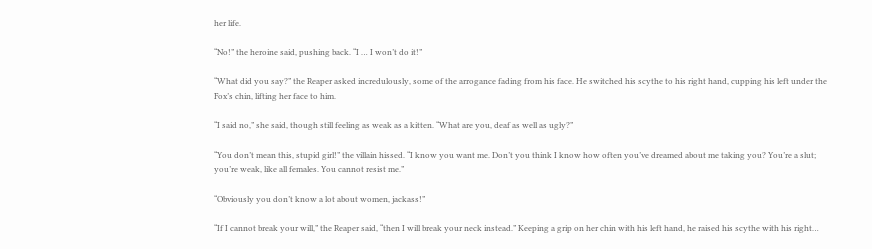her life.

“No!” the heroine said, pushing back. “I … I won’t do it!”

“What did you say?” the Reaper asked incredulously, some of the arrogance fading from his face. He switched his scythe to his right hand, cupping his left under the Fox’s chin, lifting her face to him.

“I said no,” she said, though still feeling as weak as a kitten. “What are you, deaf as well as ugly?”

“You don’t mean this, stupid girl!” the villain hissed. “I know you want me. Don’t you think I know how often you’ve dreamed about me taking you? You’re a slut; you’re weak, like all females. You cannot resist me.”

“Obviously you don’t know a lot about women, jackass!”

“If I cannot break your will,” the Reaper said, “then I will break your neck instead.” Keeping a grip on her chin with his left hand, he raised his scythe with his right…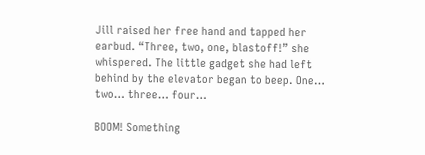Jill raised her free hand and tapped her earbud. “Three, two, one, blastoff!” she whispered. The little gadget she had left behind by the elevator began to beep. One… two… three… four…

BOOM! Something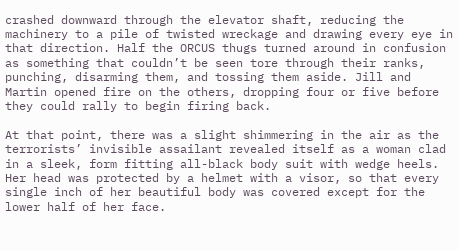crashed downward through the elevator shaft, reducing the machinery to a pile of twisted wreckage and drawing every eye in that direction. Half the ORCUS thugs turned around in confusion as something that couldn’t be seen tore through their ranks, punching, disarming them, and tossing them aside. Jill and Martin opened fire on the others, dropping four or five before they could rally to begin firing back.

At that point, there was a slight shimmering in the air as the terrorists’ invisible assailant revealed itself as a woman clad in a sleek, form fitting all-black body suit with wedge heels. Her head was protected by a helmet with a visor, so that every single inch of her beautiful body was covered except for the lower half of her face.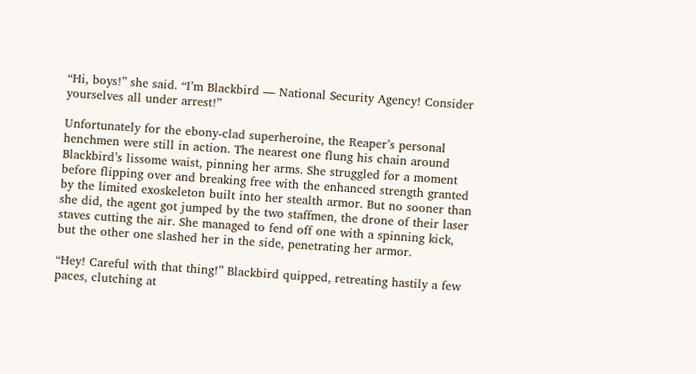“Hi, boys!” she said. “I’m Blackbird — National Security Agency! Consider yourselves all under arrest!”

Unfortunately for the ebony-clad superheroine, the Reaper’s personal henchmen were still in action. The nearest one flung his chain around Blackbird’s lissome waist, pinning her arms. She struggled for a moment before flipping over and breaking free with the enhanced strength granted by the limited exoskeleton built into her stealth armor. But no sooner than she did, the agent got jumped by the two staffmen, the drone of their laser staves cutting the air. She managed to fend off one with a spinning kick, but the other one slashed her in the side, penetrating her armor.

“Hey! Careful with that thing!” Blackbird quipped, retreating hastily a few paces, clutching at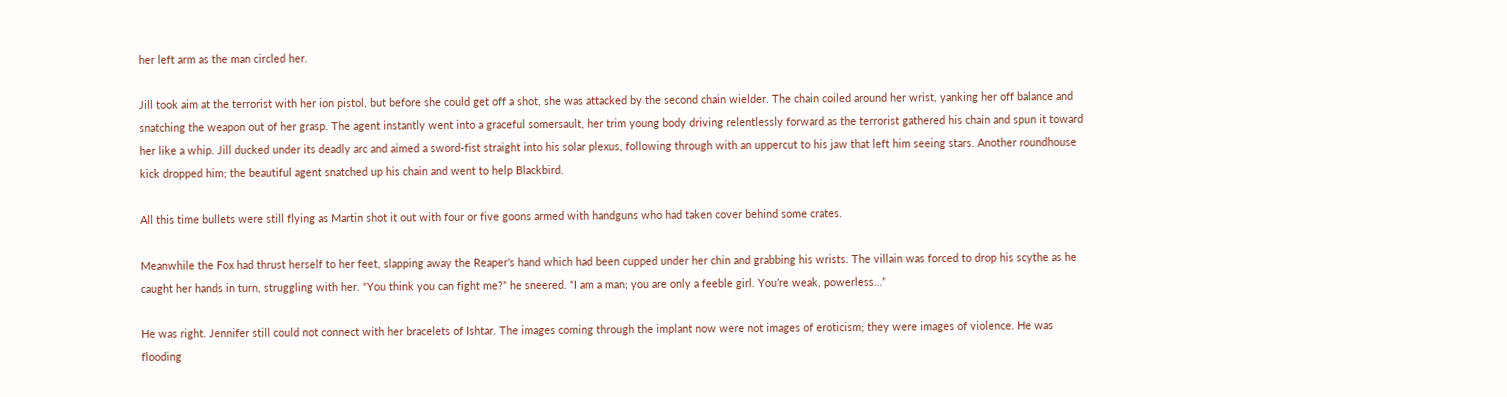her left arm as the man circled her.

Jill took aim at the terrorist with her ion pistol, but before she could get off a shot, she was attacked by the second chain wielder. The chain coiled around her wrist, yanking her off balance and snatching the weapon out of her grasp. The agent instantly went into a graceful somersault, her trim young body driving relentlessly forward as the terrorist gathered his chain and spun it toward her like a whip. Jill ducked under its deadly arc and aimed a sword-fist straight into his solar plexus, following through with an uppercut to his jaw that left him seeing stars. Another roundhouse kick dropped him; the beautiful agent snatched up his chain and went to help Blackbird.

All this time bullets were still flying as Martin shot it out with four or five goons armed with handguns who had taken cover behind some crates.

Meanwhile the Fox had thrust herself to her feet, slapping away the Reaper’s hand which had been cupped under her chin and grabbing his wrists. The villain was forced to drop his scythe as he caught her hands in turn, struggling with her. “You think you can fight me?” he sneered. “I am a man; you are only a feeble girl. You’re weak, powerless…”

He was right. Jennifer still could not connect with her bracelets of Ishtar. The images coming through the implant now were not images of eroticism; they were images of violence. He was flooding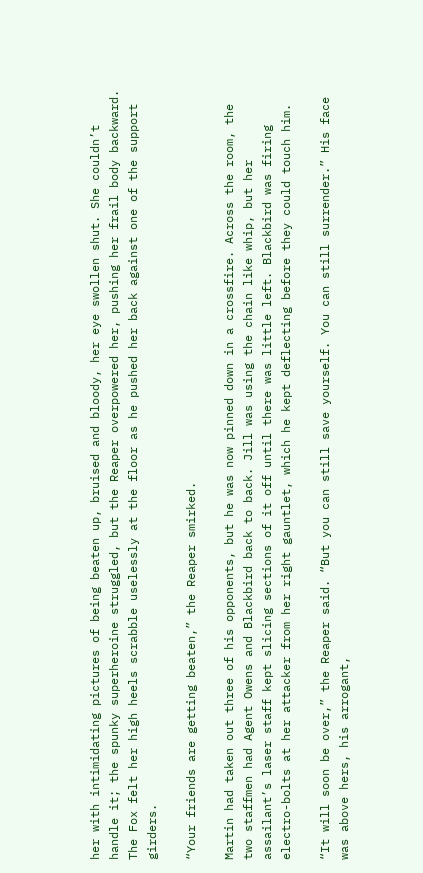her with intimidating pictures of being beaten up, bruised and bloody, her eye swollen shut. She couldn’t handle it; the spunky superheroine struggled, but the Reaper overpowered her, pushing her frail body backward. The Fox felt her high heels scrabble uselessly at the floor as he pushed her back against one of the support girders.

“Your friends are getting beaten,” the Reaper smirked.

Martin had taken out three of his opponents, but he was now pinned down in a crossfire. Across the room, the two staffmen had Agent Owens and Blackbird back to back. Jill was using the chain like whip, but her assailant’s laser staff kept slicing sections of it off until there was little left. Blackbird was firing electro-bolts at her attacker from her right gauntlet, which he kept deflecting before they could touch him.

“It will soon be over,” the Reaper said. “But you can still save yourself. You can still surrender.” His face was above hers, his arrogant,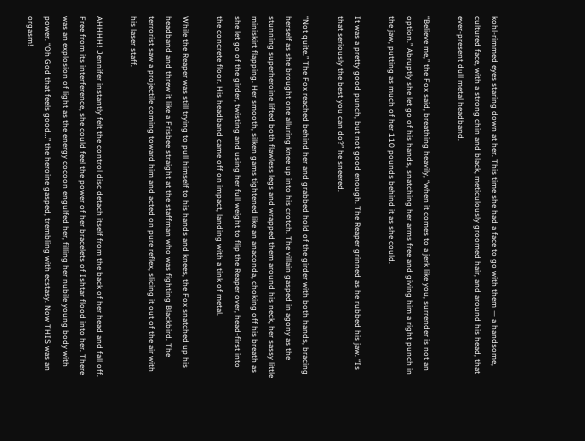kohl-rimmed eyes staring down at her. This time she had a face to go with them — a handsome, cultured face, with a strong chin and black, meticulously groomed hair, and around his head, that ever-present dull metal headband.

“Believe me,” the Fox said, breathing heavily, “when it comes to a jerk like you, surrender is not an option.” Abruptly she let go of his hands, snatching her arms free and giving him a right punch in the jaw, putting as much of her 110 pounds behind it as she could.

It was a pretty good punch, but not good enough. The Reaper grinned as he rubbed his jaw. “Is that seriously the best you can do?” he sneered.

“Not quite.” The Fox reached behind her and grabbed hold of the girder with both hands, bracing herself as she brought one alluring knee up into his crotch. The villain gasped in agony as the stunning superheroine lifted both flawless legs and wrapped them around his neck, her sassy little miniskirt flapping. Her smooth, silken gams tightened like an anaconda, choking off his breath as she let go of the girder, twisting and using her full weight to flip the Reaper over, head-first into the concrete floor. His headband came off on impact, landing with a tink of metal.

While the Reaper was still trying to pull himself to his hands and knees, the Fox snatched up his headband and threw it like a Frisbee straight at the staffman who was fighting Blackbird. The terrorist saw a projectile coming toward him and acted on pure reflex, slicing it out of the air with his laser staff.

AHHHH! Jennifer instantly felt the control disc detach itself from the back of her head and fall off. Free from its interference, she could feel the power of her bracelets of Ishtar flood into her. There was an explosion of light as the energy cocoon engulfed her, filling her nubile young body with power. “Oh God that feels good…” the heroine gasped, trembling with ecstasy. Now THIS was an orgasm!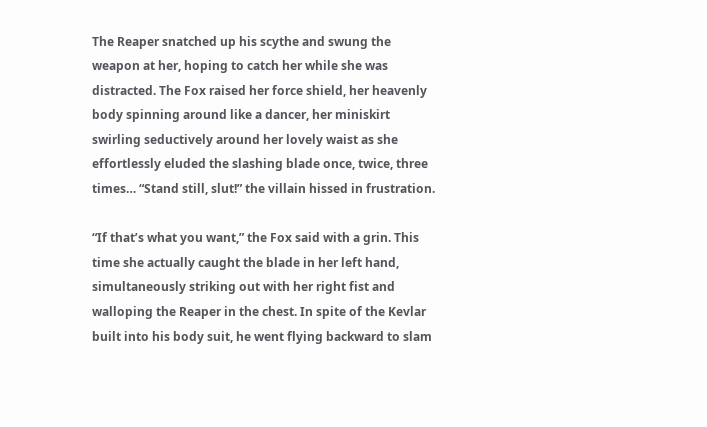The Reaper snatched up his scythe and swung the weapon at her, hoping to catch her while she was distracted. The Fox raised her force shield, her heavenly body spinning around like a dancer, her miniskirt swirling seductively around her lovely waist as she effortlessly eluded the slashing blade once, twice, three times… “Stand still, slut!” the villain hissed in frustration.

“If that’s what you want,” the Fox said with a grin. This time she actually caught the blade in her left hand, simultaneously striking out with her right fist and walloping the Reaper in the chest. In spite of the Kevlar built into his body suit, he went flying backward to slam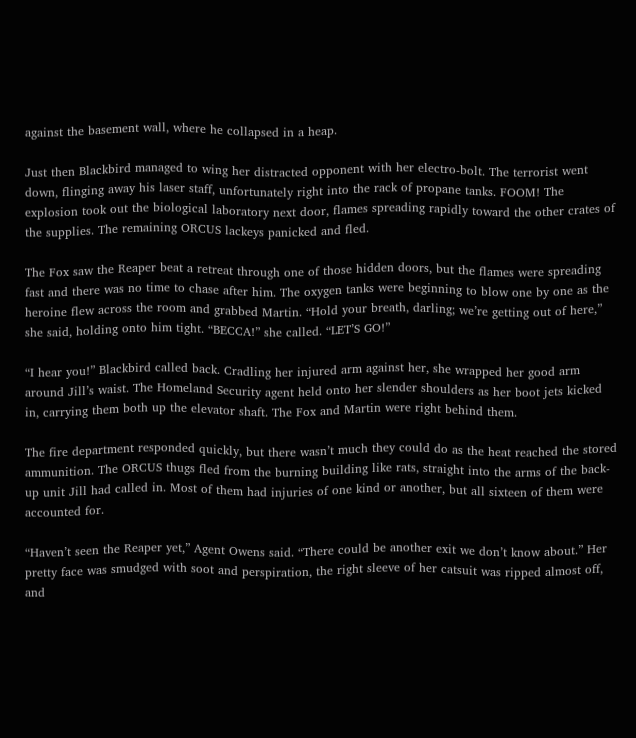against the basement wall, where he collapsed in a heap.

Just then Blackbird managed to wing her distracted opponent with her electro-bolt. The terrorist went down, flinging away his laser staff, unfortunately right into the rack of propane tanks. FOOM! The explosion took out the biological laboratory next door, flames spreading rapidly toward the other crates of the supplies. The remaining ORCUS lackeys panicked and fled.

The Fox saw the Reaper beat a retreat through one of those hidden doors, but the flames were spreading fast and there was no time to chase after him. The oxygen tanks were beginning to blow one by one as the heroine flew across the room and grabbed Martin. “Hold your breath, darling; we’re getting out of here,” she said, holding onto him tight. “BECCA!” she called. “LET’S GO!”

“I hear you!” Blackbird called back. Cradling her injured arm against her, she wrapped her good arm around Jill’s waist. The Homeland Security agent held onto her slender shoulders as her boot jets kicked in, carrying them both up the elevator shaft. The Fox and Martin were right behind them.

The fire department responded quickly, but there wasn’t much they could do as the heat reached the stored ammunition. The ORCUS thugs fled from the burning building like rats, straight into the arms of the back-up unit Jill had called in. Most of them had injuries of one kind or another, but all sixteen of them were accounted for.

“Haven’t seen the Reaper yet,” Agent Owens said. “There could be another exit we don’t know about.” Her pretty face was smudged with soot and perspiration, the right sleeve of her catsuit was ripped almost off, and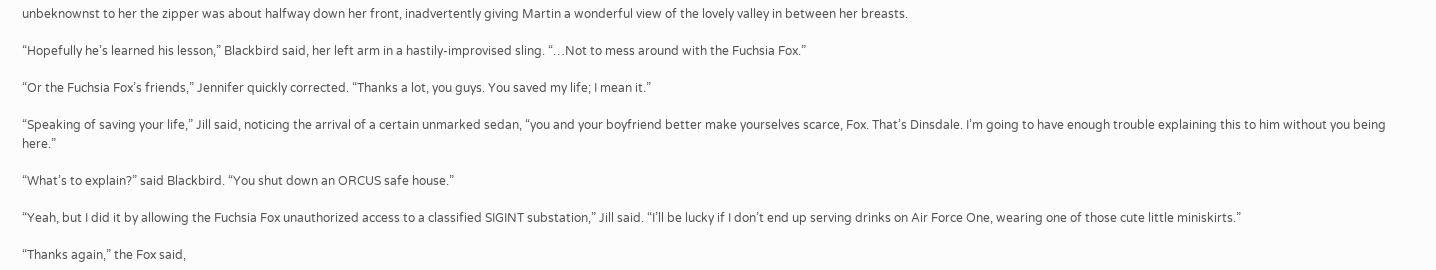unbeknownst to her the zipper was about halfway down her front, inadvertently giving Martin a wonderful view of the lovely valley in between her breasts.

“Hopefully he’s learned his lesson,” Blackbird said, her left arm in a hastily-improvised sling. “…Not to mess around with the Fuchsia Fox.”

“Or the Fuchsia Fox’s friends,” Jennifer quickly corrected. “Thanks a lot, you guys. You saved my life; I mean it.”

“Speaking of saving your life,” Jill said, noticing the arrival of a certain unmarked sedan, “you and your boyfriend better make yourselves scarce, Fox. That’s Dinsdale. I’m going to have enough trouble explaining this to him without you being here.”

“What’s to explain?” said Blackbird. “You shut down an ORCUS safe house.”

“Yeah, but I did it by allowing the Fuchsia Fox unauthorized access to a classified SIGINT substation,” Jill said. “I’ll be lucky if I don’t end up serving drinks on Air Force One, wearing one of those cute little miniskirts.”

“Thanks again,” the Fox said,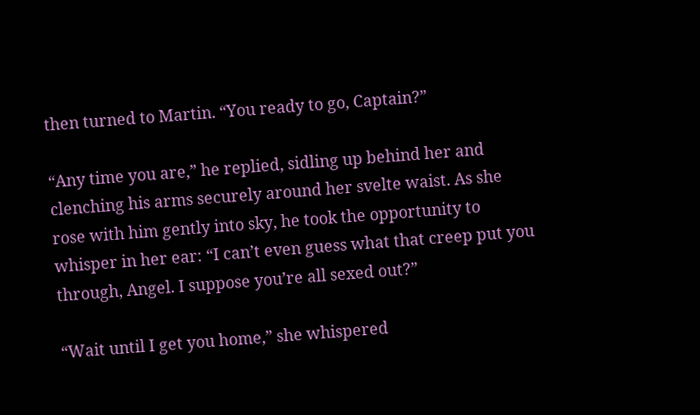then turned to Martin. “You ready to go, Captain?”

“Any time you are,” he replied, sidling up behind her and clenching his arms securely around her svelte waist. As she rose with him gently into sky, he took the opportunity to whisper in her ear: “I can’t even guess what that creep put you through, Angel. I suppose you’re all sexed out?”

“Wait until I get you home,” she whispered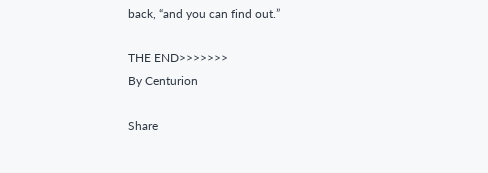back, “and you can find out.”

THE END>>>>>>>
By Centurion

Share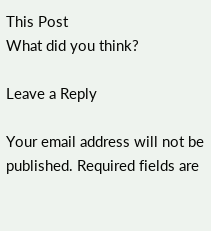This Post
What did you think?

Leave a Reply

Your email address will not be published. Required fields are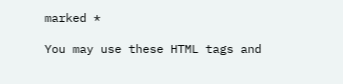marked *

You may use these HTML tags and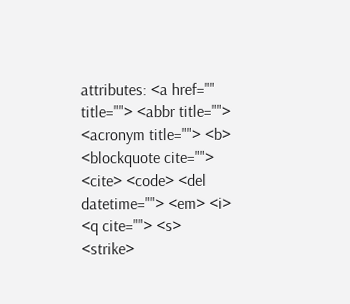attributes: <a href="" title=""> <abbr title=""> <acronym title=""> <b> <blockquote cite=""> <cite> <code> <del datetime=""> <em> <i> <q cite=""> <s> <strike>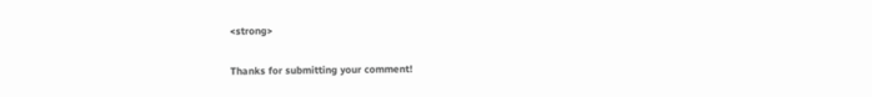<strong>

Thanks for submitting your comment!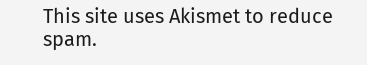This site uses Akismet to reduce spam.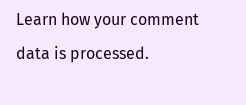Learn how your comment data is processed.